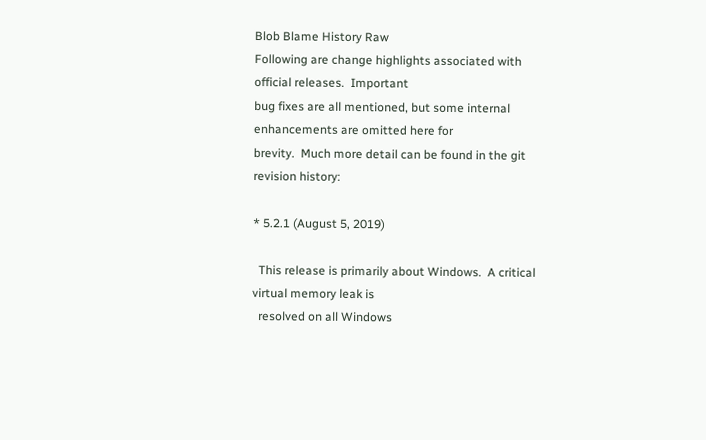Blob Blame History Raw
Following are change highlights associated with official releases.  Important
bug fixes are all mentioned, but some internal enhancements are omitted here for
brevity.  Much more detail can be found in the git revision history:

* 5.2.1 (August 5, 2019)

  This release is primarily about Windows.  A critical virtual memory leak is
  resolved on all Windows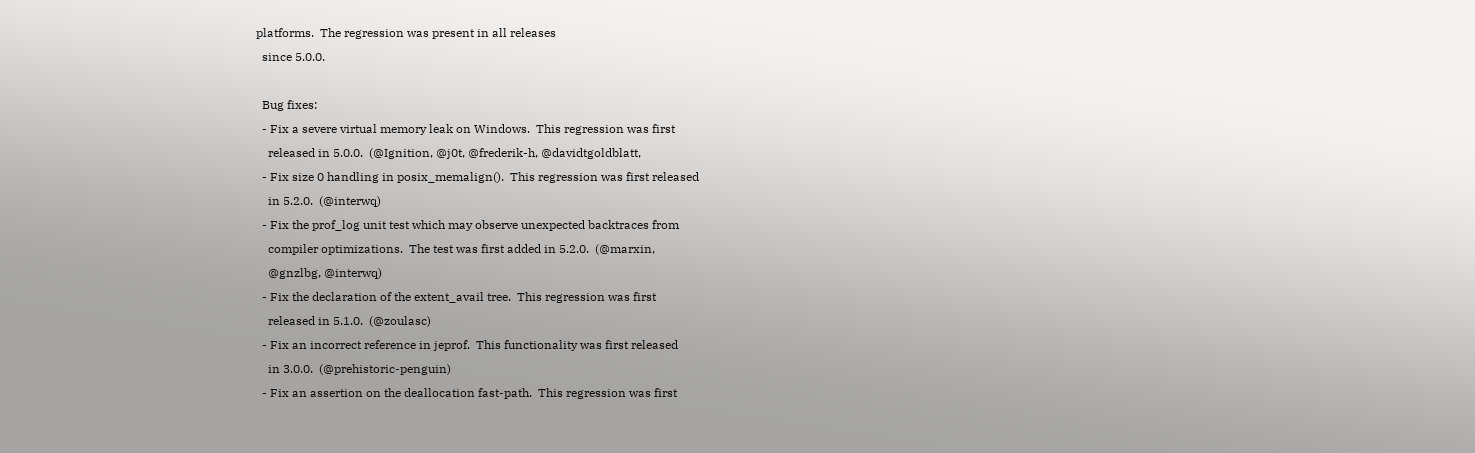platforms.  The regression was present in all releases
  since 5.0.0.

  Bug fixes:
  - Fix a severe virtual memory leak on Windows.  This regression was first
    released in 5.0.0.  (@Ignition, @j0t, @frederik-h, @davidtgoldblatt,
  - Fix size 0 handling in posix_memalign().  This regression was first released
    in 5.2.0.  (@interwq)
  - Fix the prof_log unit test which may observe unexpected backtraces from
    compiler optimizations.  The test was first added in 5.2.0.  (@marxin,
    @gnzlbg, @interwq)
  - Fix the declaration of the extent_avail tree.  This regression was first
    released in 5.1.0.  (@zoulasc)
  - Fix an incorrect reference in jeprof.  This functionality was first released
    in 3.0.0.  (@prehistoric-penguin)
  - Fix an assertion on the deallocation fast-path.  This regression was first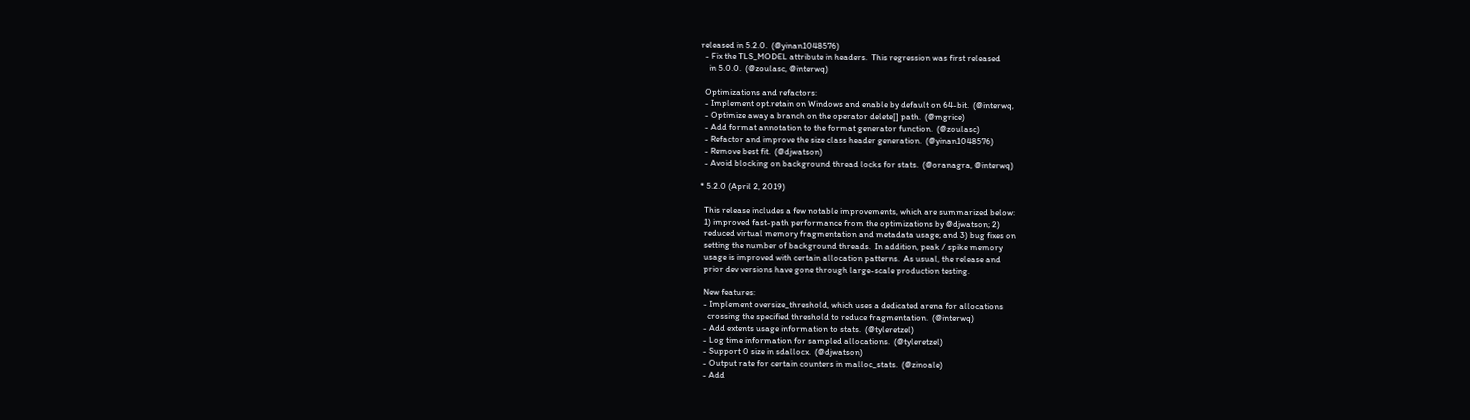released in 5.2.0.  (@yinan1048576)
  - Fix the TLS_MODEL attribute in headers.  This regression was first released
    in 5.0.0.  (@zoulasc, @interwq)

  Optimizations and refactors:
  - Implement opt.retain on Windows and enable by default on 64-bit.  (@interwq,
  - Optimize away a branch on the operator delete[] path.  (@mgrice)
  - Add format annotation to the format generator function.  (@zoulasc)
  - Refactor and improve the size class header generation.  (@yinan1048576)
  - Remove best fit.  (@djwatson)
  - Avoid blocking on background thread locks for stats.  (@oranagra, @interwq)

* 5.2.0 (April 2, 2019)

  This release includes a few notable improvements, which are summarized below:
  1) improved fast-path performance from the optimizations by @djwatson; 2)
  reduced virtual memory fragmentation and metadata usage; and 3) bug fixes on
  setting the number of background threads.  In addition, peak / spike memory
  usage is improved with certain allocation patterns.  As usual, the release and
  prior dev versions have gone through large-scale production testing.

  New features:
  - Implement oversize_threshold, which uses a dedicated arena for allocations
    crossing the specified threshold to reduce fragmentation.  (@interwq)
  - Add extents usage information to stats.  (@tyleretzel)
  - Log time information for sampled allocations.  (@tyleretzel)
  - Support 0 size in sdallocx.  (@djwatson)
  - Output rate for certain counters in malloc_stats.  (@zinoale)
  - Add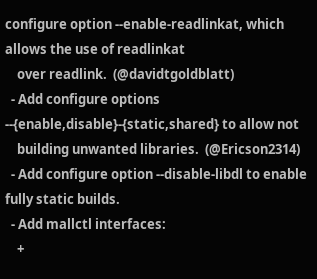configure option --enable-readlinkat, which allows the use of readlinkat
    over readlink.  (@davidtgoldblatt)
  - Add configure options --{enable,disable}-{static,shared} to allow not
    building unwanted libraries.  (@Ericson2314)
  - Add configure option --disable-libdl to enable fully static builds.
  - Add mallctl interfaces:
    +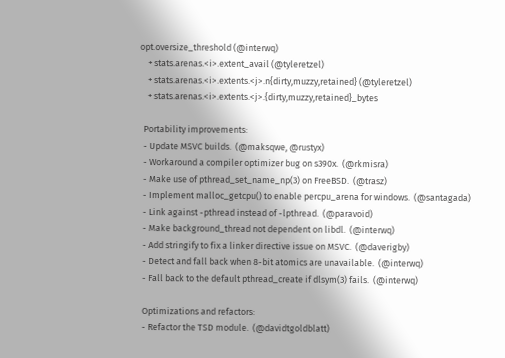opt.oversize_threshold (@interwq)
    + stats.arenas.<i>.extent_avail (@tyleretzel)
    + stats.arenas.<i>.extents.<j>.n{dirty,muzzy,retained} (@tyleretzel)
    + stats.arenas.<i>.extents.<j>.{dirty,muzzy,retained}_bytes

  Portability improvements:
  - Update MSVC builds.  (@maksqwe, @rustyx)
  - Workaround a compiler optimizer bug on s390x.  (@rkmisra)
  - Make use of pthread_set_name_np(3) on FreeBSD.  (@trasz)
  - Implement malloc_getcpu() to enable percpu_arena for windows.  (@santagada)
  - Link against -pthread instead of -lpthread.  (@paravoid)
  - Make background_thread not dependent on libdl.  (@interwq)
  - Add stringify to fix a linker directive issue on MSVC.  (@daverigby)
  - Detect and fall back when 8-bit atomics are unavailable.  (@interwq)
  - Fall back to the default pthread_create if dlsym(3) fails.  (@interwq)

  Optimizations and refactors:
  - Refactor the TSD module.  (@davidtgoldblatt)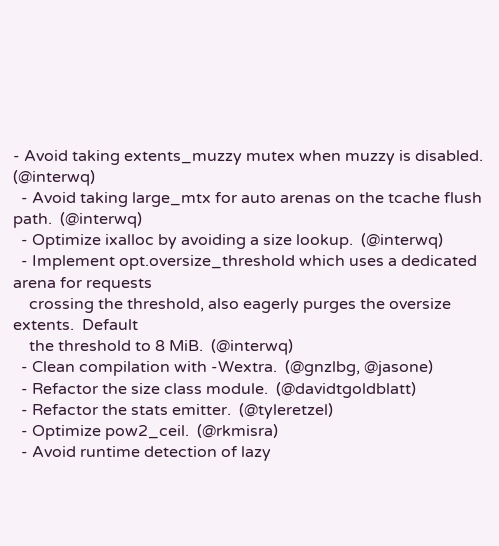- Avoid taking extents_muzzy mutex when muzzy is disabled.  (@interwq)
  - Avoid taking large_mtx for auto arenas on the tcache flush path.  (@interwq)
  - Optimize ixalloc by avoiding a size lookup.  (@interwq)
  - Implement opt.oversize_threshold which uses a dedicated arena for requests
    crossing the threshold, also eagerly purges the oversize extents.  Default
    the threshold to 8 MiB.  (@interwq)
  - Clean compilation with -Wextra.  (@gnzlbg, @jasone)
  - Refactor the size class module.  (@davidtgoldblatt)
  - Refactor the stats emitter.  (@tyleretzel)
  - Optimize pow2_ceil.  (@rkmisra)
  - Avoid runtime detection of lazy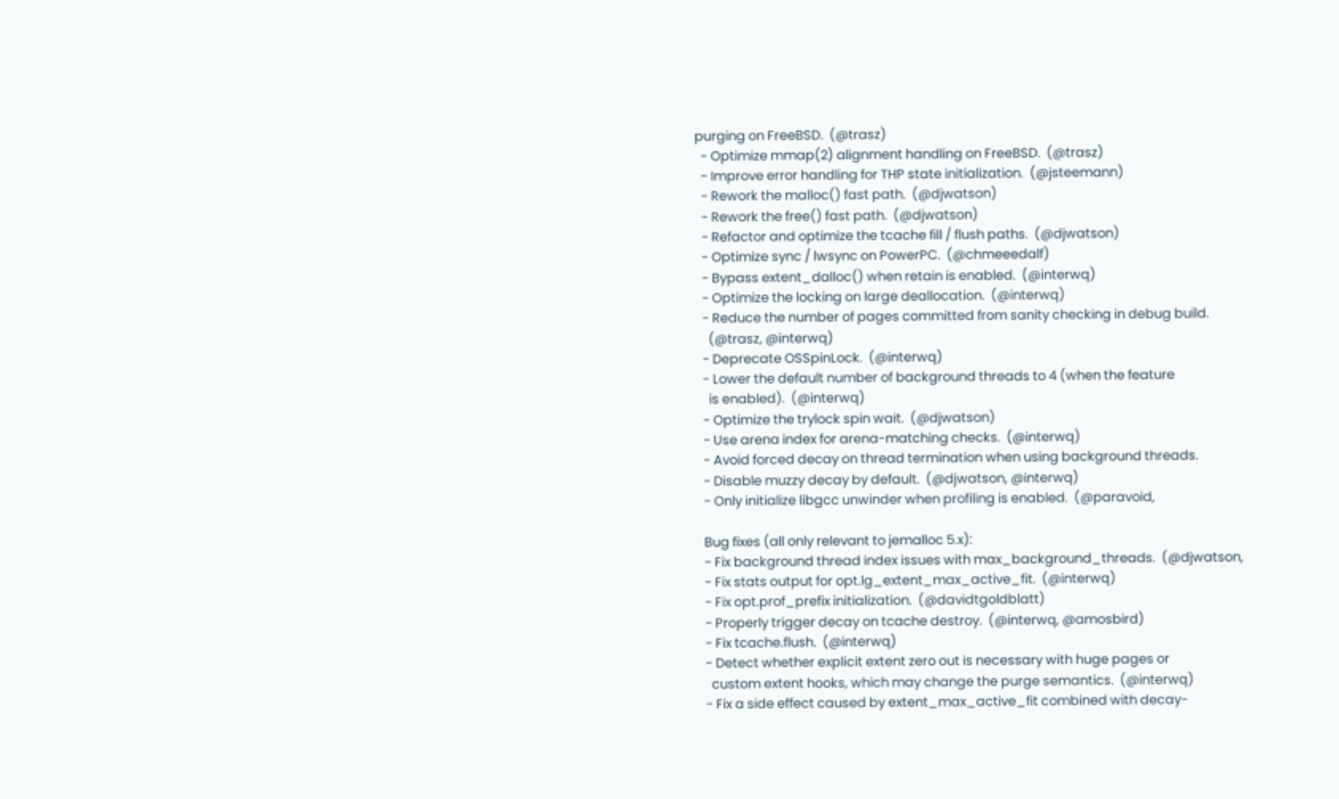purging on FreeBSD.  (@trasz)
  - Optimize mmap(2) alignment handling on FreeBSD.  (@trasz)
  - Improve error handling for THP state initialization.  (@jsteemann)
  - Rework the malloc() fast path.  (@djwatson)
  - Rework the free() fast path.  (@djwatson)
  - Refactor and optimize the tcache fill / flush paths.  (@djwatson)
  - Optimize sync / lwsync on PowerPC.  (@chmeeedalf)
  - Bypass extent_dalloc() when retain is enabled.  (@interwq)
  - Optimize the locking on large deallocation.  (@interwq)
  - Reduce the number of pages committed from sanity checking in debug build.
    (@trasz, @interwq)
  - Deprecate OSSpinLock.  (@interwq)
  - Lower the default number of background threads to 4 (when the feature
    is enabled).  (@interwq)
  - Optimize the trylock spin wait.  (@djwatson)
  - Use arena index for arena-matching checks.  (@interwq)
  - Avoid forced decay on thread termination when using background threads.
  - Disable muzzy decay by default.  (@djwatson, @interwq)
  - Only initialize libgcc unwinder when profiling is enabled.  (@paravoid,

  Bug fixes (all only relevant to jemalloc 5.x):
  - Fix background thread index issues with max_background_threads.  (@djwatson,
  - Fix stats output for opt.lg_extent_max_active_fit.  (@interwq)
  - Fix opt.prof_prefix initialization.  (@davidtgoldblatt)
  - Properly trigger decay on tcache destroy.  (@interwq, @amosbird)
  - Fix tcache.flush.  (@interwq)
  - Detect whether explicit extent zero out is necessary with huge pages or
    custom extent hooks, which may change the purge semantics.  (@interwq)
  - Fix a side effect caused by extent_max_active_fit combined with decay-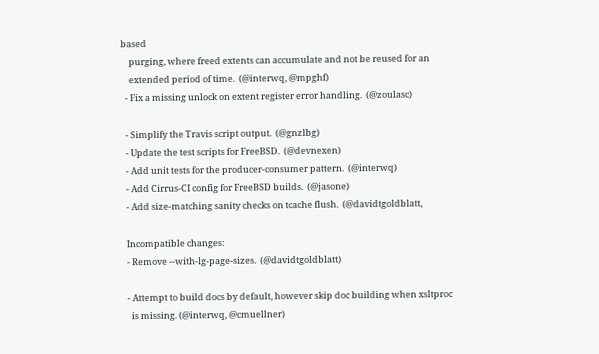based
    purging, where freed extents can accumulate and not be reused for an
    extended period of time.  (@interwq, @mpghf)
  - Fix a missing unlock on extent register error handling.  (@zoulasc)

  - Simplify the Travis script output.  (@gnzlbg)
  - Update the test scripts for FreeBSD.  (@devnexen)
  - Add unit tests for the producer-consumer pattern.  (@interwq)
  - Add Cirrus-CI config for FreeBSD builds.  (@jasone)
  - Add size-matching sanity checks on tcache flush.  (@davidtgoldblatt,

  Incompatible changes:
  - Remove --with-lg-page-sizes.  (@davidtgoldblatt)

  - Attempt to build docs by default, however skip doc building when xsltproc
    is missing. (@interwq, @cmuellner)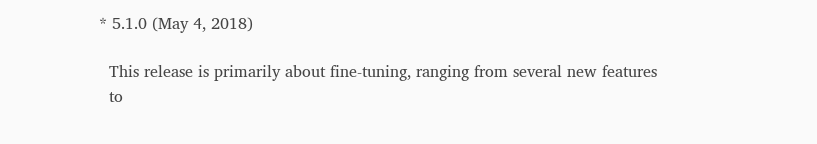* 5.1.0 (May 4, 2018)

  This release is primarily about fine-tuning, ranging from several new features
  to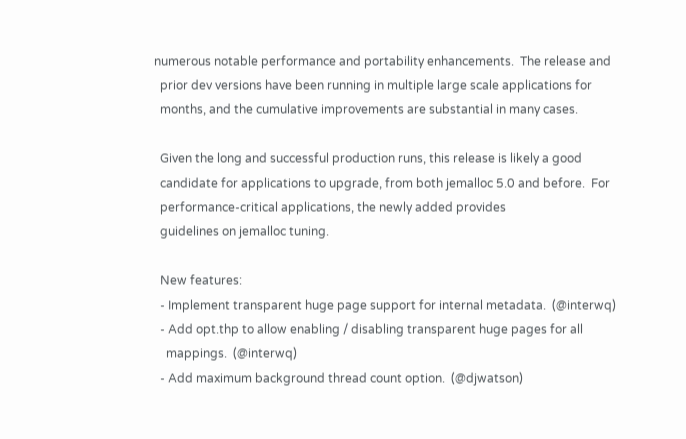numerous notable performance and portability enhancements.  The release and
  prior dev versions have been running in multiple large scale applications for
  months, and the cumulative improvements are substantial in many cases.

  Given the long and successful production runs, this release is likely a good
  candidate for applications to upgrade, from both jemalloc 5.0 and before.  For
  performance-critical applications, the newly added provides
  guidelines on jemalloc tuning.

  New features:
  - Implement transparent huge page support for internal metadata.  (@interwq)
  - Add opt.thp to allow enabling / disabling transparent huge pages for all
    mappings.  (@interwq)
  - Add maximum background thread count option.  (@djwatson)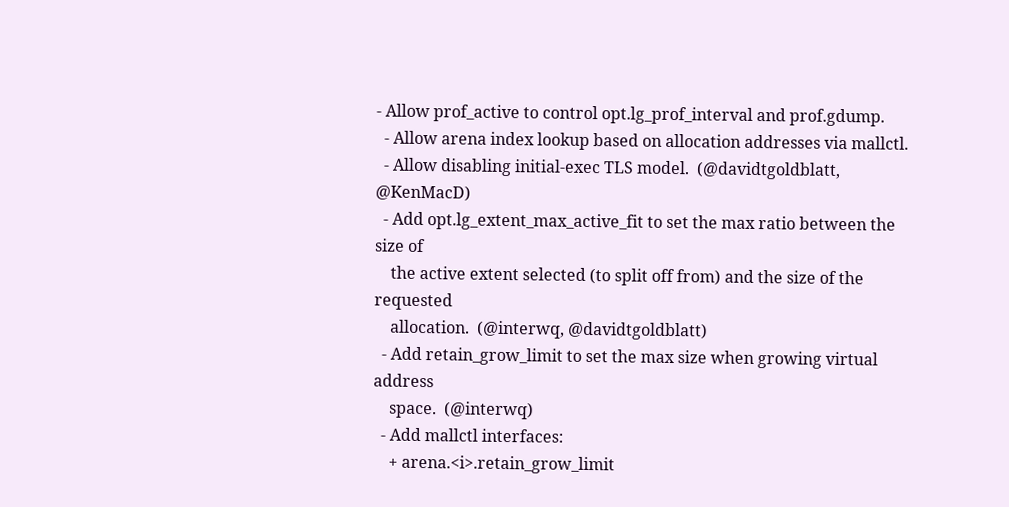- Allow prof_active to control opt.lg_prof_interval and prof.gdump.
  - Allow arena index lookup based on allocation addresses via mallctl.
  - Allow disabling initial-exec TLS model.  (@davidtgoldblatt, @KenMacD)
  - Add opt.lg_extent_max_active_fit to set the max ratio between the size of
    the active extent selected (to split off from) and the size of the requested
    allocation.  (@interwq, @davidtgoldblatt)
  - Add retain_grow_limit to set the max size when growing virtual address
    space.  (@interwq)
  - Add mallctl interfaces:
    + arena.<i>.retain_grow_limit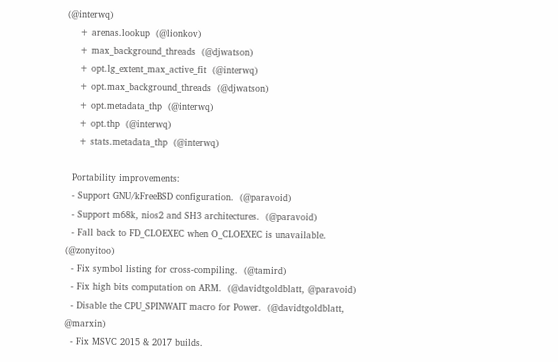(@interwq)
    + arenas.lookup  (@lionkov)
    + max_background_threads  (@djwatson)
    + opt.lg_extent_max_active_fit  (@interwq)
    + opt.max_background_threads  (@djwatson)
    + opt.metadata_thp  (@interwq)
    + opt.thp  (@interwq)
    + stats.metadata_thp  (@interwq)

  Portability improvements:
  - Support GNU/kFreeBSD configuration.  (@paravoid)
  - Support m68k, nios2 and SH3 architectures.  (@paravoid)
  - Fall back to FD_CLOEXEC when O_CLOEXEC is unavailable.  (@zonyitoo)
  - Fix symbol listing for cross-compiling.  (@tamird)
  - Fix high bits computation on ARM.  (@davidtgoldblatt, @paravoid)
  - Disable the CPU_SPINWAIT macro for Power.  (@davidtgoldblatt, @marxin)
  - Fix MSVC 2015 & 2017 builds.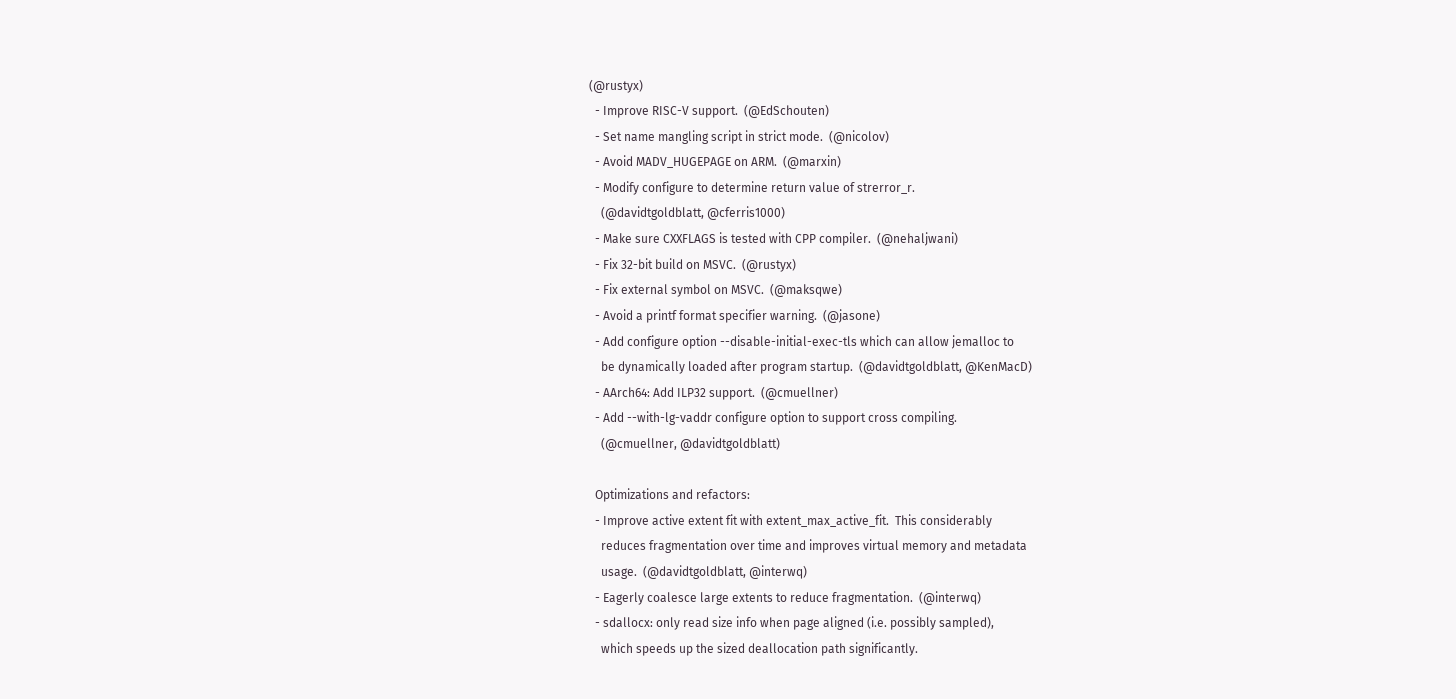(@rustyx)
  - Improve RISC-V support.  (@EdSchouten)
  - Set name mangling script in strict mode.  (@nicolov)
  - Avoid MADV_HUGEPAGE on ARM.  (@marxin)
  - Modify configure to determine return value of strerror_r.
    (@davidtgoldblatt, @cferris1000)
  - Make sure CXXFLAGS is tested with CPP compiler.  (@nehaljwani)
  - Fix 32-bit build on MSVC.  (@rustyx)
  - Fix external symbol on MSVC.  (@maksqwe)
  - Avoid a printf format specifier warning.  (@jasone)
  - Add configure option --disable-initial-exec-tls which can allow jemalloc to
    be dynamically loaded after program startup.  (@davidtgoldblatt, @KenMacD)
  - AArch64: Add ILP32 support.  (@cmuellner)
  - Add --with-lg-vaddr configure option to support cross compiling.
    (@cmuellner, @davidtgoldblatt)

  Optimizations and refactors:
  - Improve active extent fit with extent_max_active_fit.  This considerably
    reduces fragmentation over time and improves virtual memory and metadata
    usage.  (@davidtgoldblatt, @interwq)
  - Eagerly coalesce large extents to reduce fragmentation.  (@interwq)
  - sdallocx: only read size info when page aligned (i.e. possibly sampled),
    which speeds up the sized deallocation path significantly.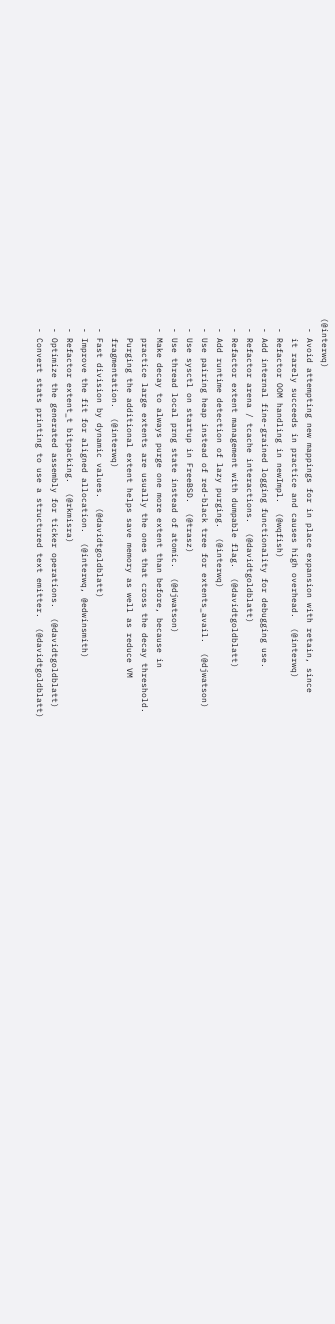(@interwq)
  - Avoid attempting new mappings for in place expansion with retain, since
    it rarely succeeds in practice and causes high overhead.  (@interwq)
  - Refactor OOM handling in newImpl.  (@wqfish)
  - Add internal fine-grained logging functionality for debugging use.
  - Refactor arena / tcache interactions.  (@davidtgoldblatt)
  - Refactor extent management with dumpable flag.  (@davidtgoldblatt)
  - Add runtime detection of lazy purging.  (@interwq)
  - Use pairing heap instead of red-black tree for extents_avail.  (@djwatson)
  - Use sysctl on startup in FreeBSD.  (@trasz)
  - Use thread local prng state instead of atomic.  (@djwatson)
  - Make decay to always purge one more extent than before, because in
    practice large extents are usually the ones that cross the decay threshold.
    Purging the additional extent helps save memory as well as reduce VM
    fragmentation.  (@interwq)
  - Fast division by dynamic values.  (@davidtgoldblatt)
  - Improve the fit for aligned allocation.  (@interwq, @edwinsmith)
  - Refactor extent_t bitpacking.  (@rkmisra)
  - Optimize the generated assembly for ticker operations.  (@davidtgoldblatt)
  - Convert stats printing to use a structured text emitter.  (@davidtgoldblatt)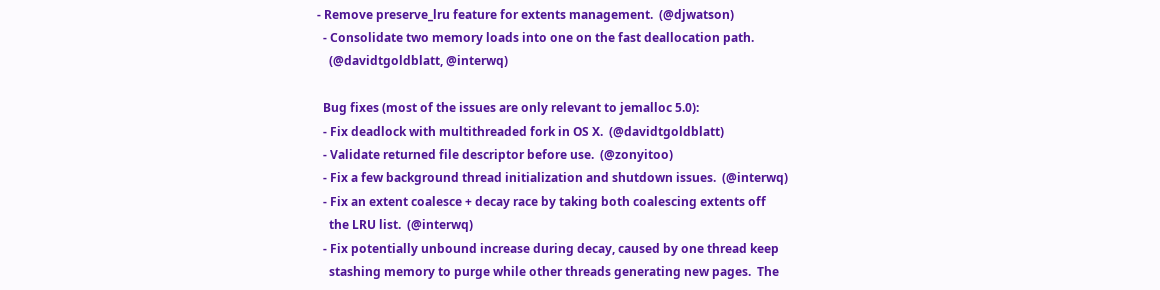- Remove preserve_lru feature for extents management.  (@djwatson)
  - Consolidate two memory loads into one on the fast deallocation path.
    (@davidtgoldblatt, @interwq)

  Bug fixes (most of the issues are only relevant to jemalloc 5.0):
  - Fix deadlock with multithreaded fork in OS X.  (@davidtgoldblatt)
  - Validate returned file descriptor before use.  (@zonyitoo)
  - Fix a few background thread initialization and shutdown issues.  (@interwq)
  - Fix an extent coalesce + decay race by taking both coalescing extents off
    the LRU list.  (@interwq)
  - Fix potentially unbound increase during decay, caused by one thread keep
    stashing memory to purge while other threads generating new pages.  The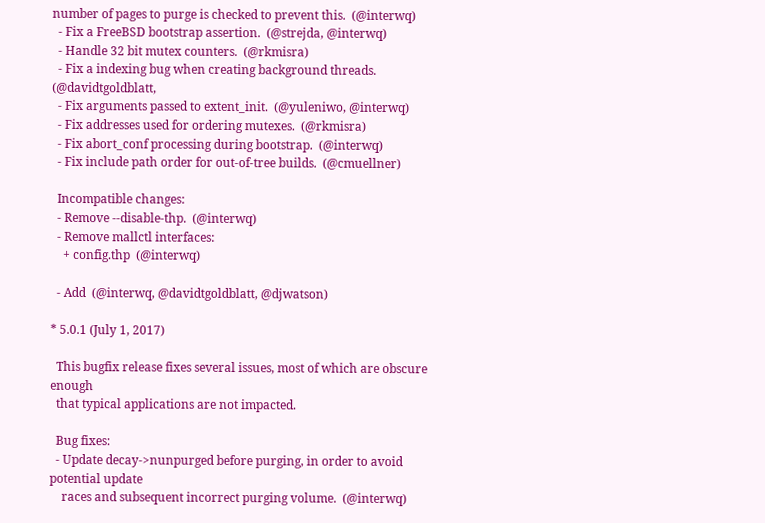number of pages to purge is checked to prevent this.  (@interwq)
  - Fix a FreeBSD bootstrap assertion.  (@strejda, @interwq)
  - Handle 32 bit mutex counters.  (@rkmisra)
  - Fix a indexing bug when creating background threads.  (@davidtgoldblatt,
  - Fix arguments passed to extent_init.  (@yuleniwo, @interwq)
  - Fix addresses used for ordering mutexes.  (@rkmisra)
  - Fix abort_conf processing during bootstrap.  (@interwq)
  - Fix include path order for out-of-tree builds.  (@cmuellner)

  Incompatible changes:
  - Remove --disable-thp.  (@interwq)
  - Remove mallctl interfaces:
    + config.thp  (@interwq)

  - Add  (@interwq, @davidtgoldblatt, @djwatson)

* 5.0.1 (July 1, 2017)

  This bugfix release fixes several issues, most of which are obscure enough
  that typical applications are not impacted.

  Bug fixes:
  - Update decay->nunpurged before purging, in order to avoid potential update
    races and subsequent incorrect purging volume.  (@interwq)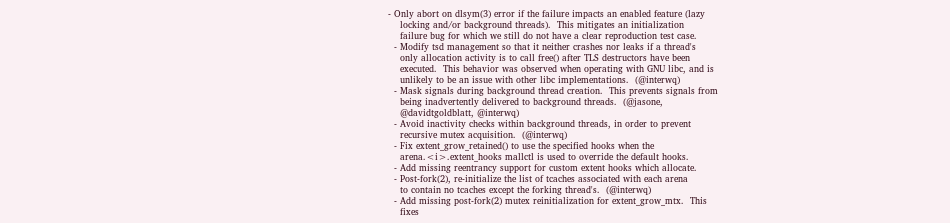- Only abort on dlsym(3) error if the failure impacts an enabled feature (lazy
    locking and/or background threads).  This mitigates an initialization
    failure bug for which we still do not have a clear reproduction test case.
  - Modify tsd management so that it neither crashes nor leaks if a thread's
    only allocation activity is to call free() after TLS destructors have been
    executed.  This behavior was observed when operating with GNU libc, and is
    unlikely to be an issue with other libc implementations.  (@interwq)
  - Mask signals during background thread creation.  This prevents signals from
    being inadvertently delivered to background threads.  (@jasone,
    @davidtgoldblatt, @interwq)
  - Avoid inactivity checks within background threads, in order to prevent
    recursive mutex acquisition.  (@interwq)
  - Fix extent_grow_retained() to use the specified hooks when the
    arena.<i>.extent_hooks mallctl is used to override the default hooks.
  - Add missing reentrancy support for custom extent hooks which allocate.
  - Post-fork(2), re-initialize the list of tcaches associated with each arena
    to contain no tcaches except the forking thread's.  (@interwq)
  - Add missing post-fork(2) mutex reinitialization for extent_grow_mtx.  This
    fixes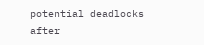potential deadlocks after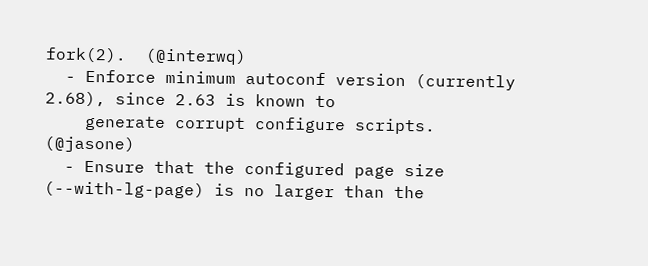fork(2).  (@interwq)
  - Enforce minimum autoconf version (currently 2.68), since 2.63 is known to
    generate corrupt configure scripts.  (@jasone)
  - Ensure that the configured page size (--with-lg-page) is no larger than the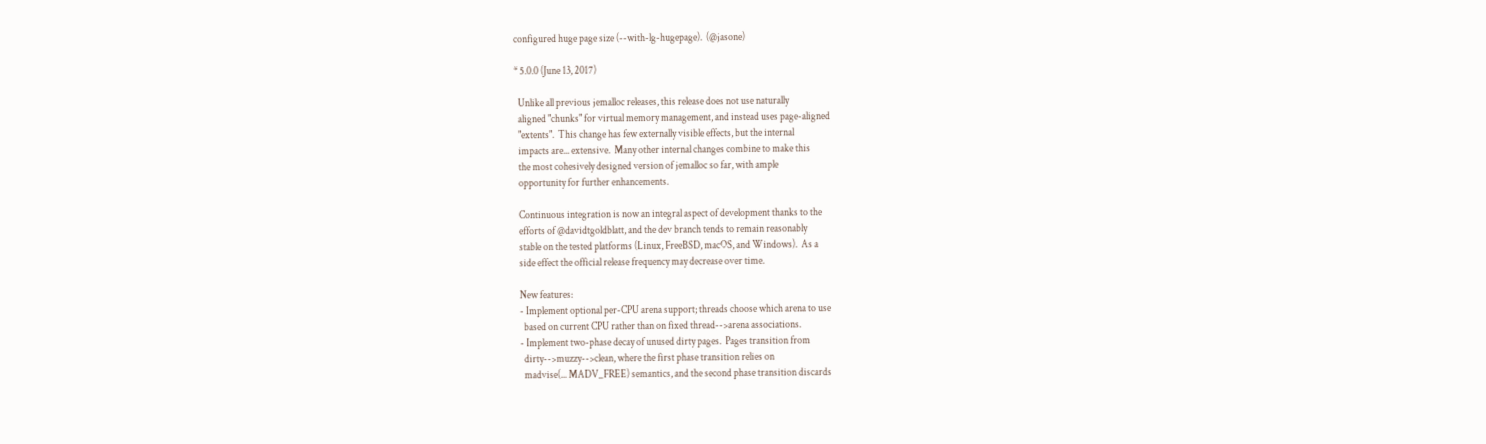configured huge page size (--with-lg-hugepage).  (@jasone)

* 5.0.0 (June 13, 2017)

  Unlike all previous jemalloc releases, this release does not use naturally
  aligned "chunks" for virtual memory management, and instead uses page-aligned
  "extents".  This change has few externally visible effects, but the internal
  impacts are... extensive.  Many other internal changes combine to make this
  the most cohesively designed version of jemalloc so far, with ample
  opportunity for further enhancements.

  Continuous integration is now an integral aspect of development thanks to the
  efforts of @davidtgoldblatt, and the dev branch tends to remain reasonably
  stable on the tested platforms (Linux, FreeBSD, macOS, and Windows).  As a
  side effect the official release frequency may decrease over time.

  New features:
  - Implement optional per-CPU arena support; threads choose which arena to use
    based on current CPU rather than on fixed thread-->arena associations.
  - Implement two-phase decay of unused dirty pages.  Pages transition from
    dirty-->muzzy-->clean, where the first phase transition relies on
    madvise(... MADV_FREE) semantics, and the second phase transition discards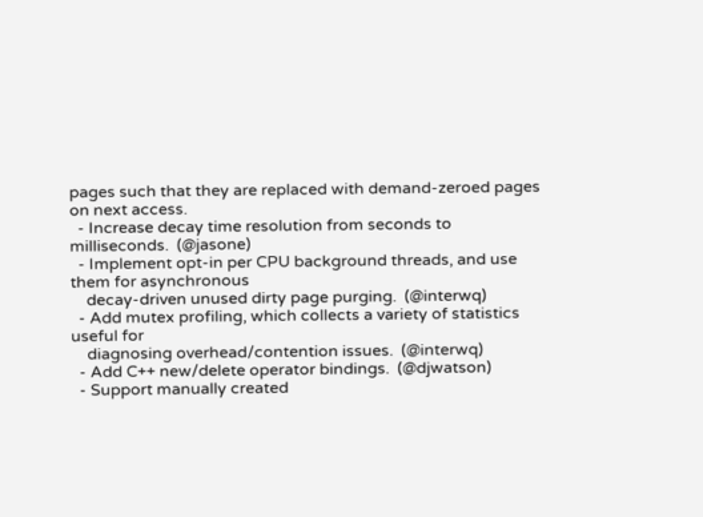pages such that they are replaced with demand-zeroed pages on next access.
  - Increase decay time resolution from seconds to milliseconds.  (@jasone)
  - Implement opt-in per CPU background threads, and use them for asynchronous
    decay-driven unused dirty page purging.  (@interwq)
  - Add mutex profiling, which collects a variety of statistics useful for
    diagnosing overhead/contention issues.  (@interwq)
  - Add C++ new/delete operator bindings.  (@djwatson)
  - Support manually created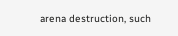arena destruction, such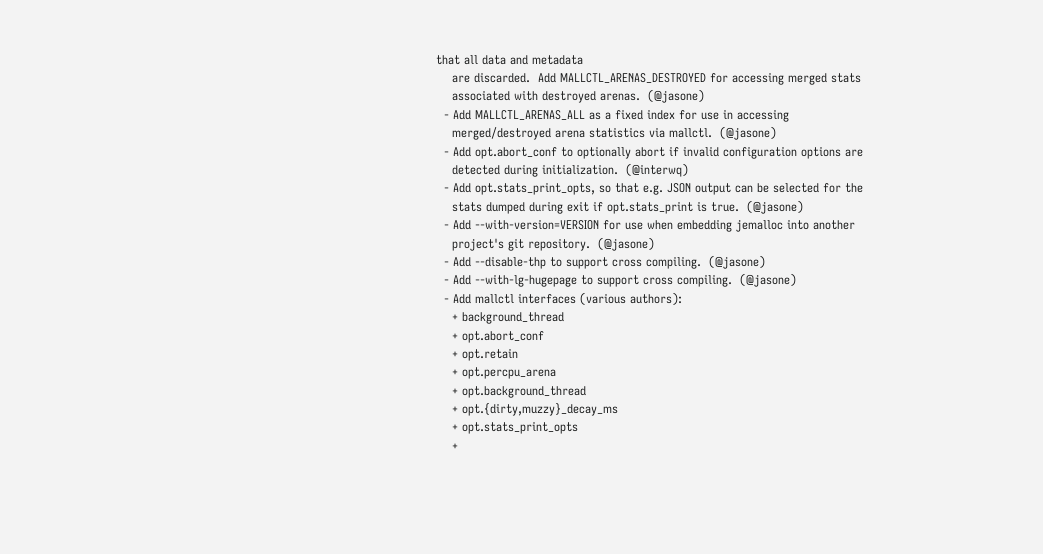that all data and metadata
    are discarded.  Add MALLCTL_ARENAS_DESTROYED for accessing merged stats
    associated with destroyed arenas.  (@jasone)
  - Add MALLCTL_ARENAS_ALL as a fixed index for use in accessing
    merged/destroyed arena statistics via mallctl.  (@jasone)
  - Add opt.abort_conf to optionally abort if invalid configuration options are
    detected during initialization.  (@interwq)
  - Add opt.stats_print_opts, so that e.g. JSON output can be selected for the
    stats dumped during exit if opt.stats_print is true.  (@jasone)
  - Add --with-version=VERSION for use when embedding jemalloc into another
    project's git repository.  (@jasone)
  - Add --disable-thp to support cross compiling.  (@jasone)
  - Add --with-lg-hugepage to support cross compiling.  (@jasone)
  - Add mallctl interfaces (various authors):
    + background_thread
    + opt.abort_conf
    + opt.retain
    + opt.percpu_arena
    + opt.background_thread
    + opt.{dirty,muzzy}_decay_ms
    + opt.stats_print_opts
    +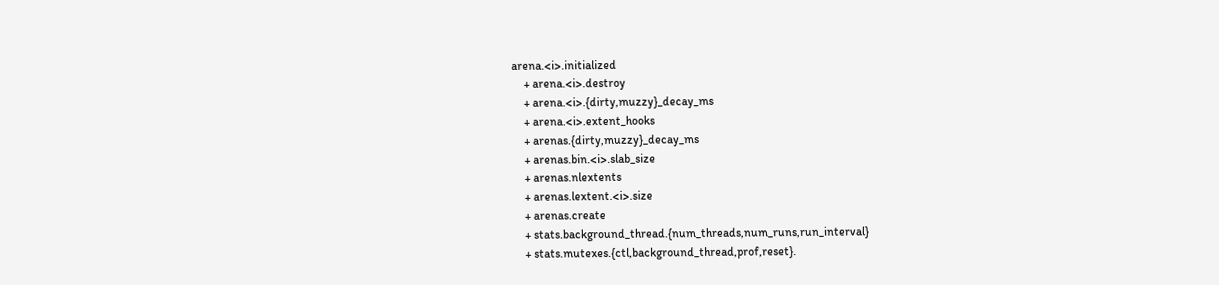arena.<i>.initialized
    + arena.<i>.destroy
    + arena.<i>.{dirty,muzzy}_decay_ms
    + arena.<i>.extent_hooks
    + arenas.{dirty,muzzy}_decay_ms
    + arenas.bin.<i>.slab_size
    + arenas.nlextents
    + arenas.lextent.<i>.size
    + arenas.create
    + stats.background_thread.{num_threads,num_runs,run_interval}
    + stats.mutexes.{ctl,background_thread,prof,reset}.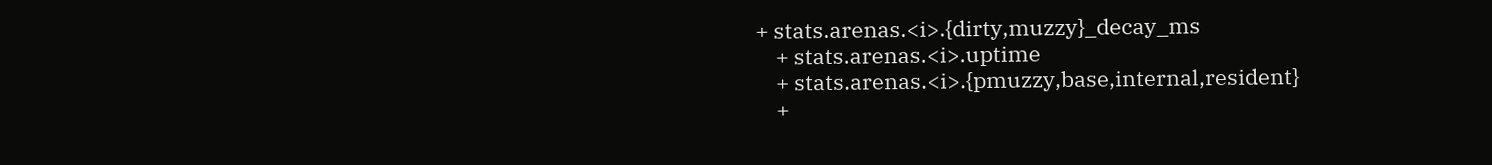+ stats.arenas.<i>.{dirty,muzzy}_decay_ms
    + stats.arenas.<i>.uptime
    + stats.arenas.<i>.{pmuzzy,base,internal,resident}
    +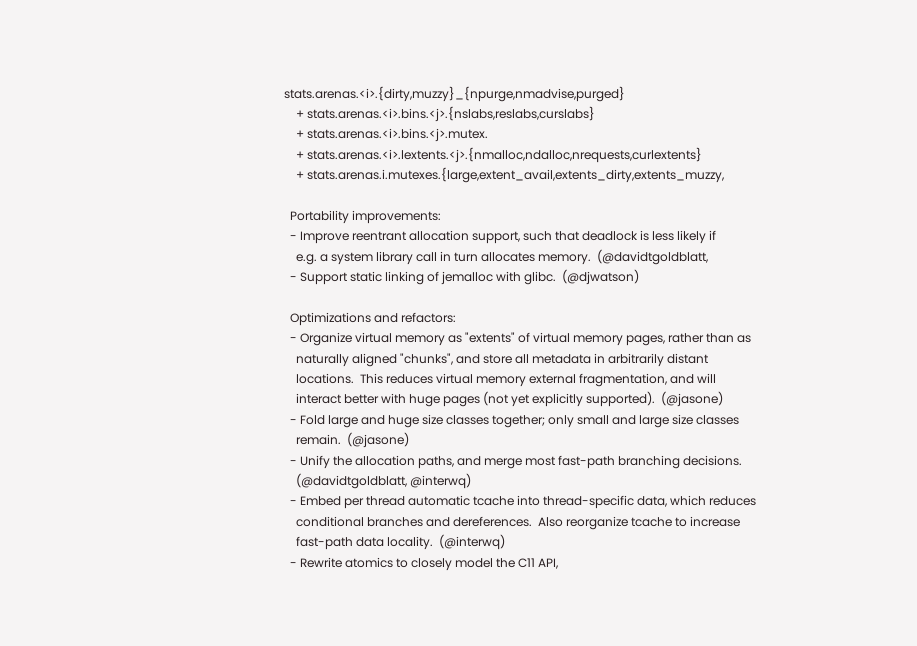stats.arenas.<i>.{dirty,muzzy}_{npurge,nmadvise,purged}
    + stats.arenas.<i>.bins.<j>.{nslabs,reslabs,curslabs}
    + stats.arenas.<i>.bins.<j>.mutex.
    + stats.arenas.<i>.lextents.<j>.{nmalloc,ndalloc,nrequests,curlextents}
    + stats.arenas.i.mutexes.{large,extent_avail,extents_dirty,extents_muzzy,

  Portability improvements:
  - Improve reentrant allocation support, such that deadlock is less likely if
    e.g. a system library call in turn allocates memory.  (@davidtgoldblatt,
  - Support static linking of jemalloc with glibc.  (@djwatson)

  Optimizations and refactors:
  - Organize virtual memory as "extents" of virtual memory pages, rather than as
    naturally aligned "chunks", and store all metadata in arbitrarily distant
    locations.  This reduces virtual memory external fragmentation, and will
    interact better with huge pages (not yet explicitly supported).  (@jasone)
  - Fold large and huge size classes together; only small and large size classes
    remain.  (@jasone)
  - Unify the allocation paths, and merge most fast-path branching decisions.
    (@davidtgoldblatt, @interwq)
  - Embed per thread automatic tcache into thread-specific data, which reduces
    conditional branches and dereferences.  Also reorganize tcache to increase
    fast-path data locality.  (@interwq)
  - Rewrite atomics to closely model the C11 API,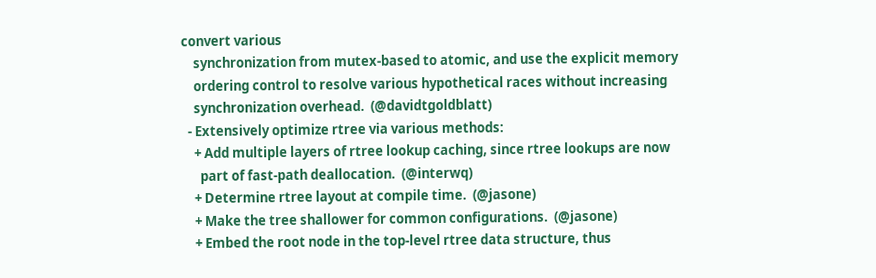convert various
    synchronization from mutex-based to atomic, and use the explicit memory
    ordering control to resolve various hypothetical races without increasing
    synchronization overhead.  (@davidtgoldblatt)
  - Extensively optimize rtree via various methods:
    + Add multiple layers of rtree lookup caching, since rtree lookups are now
      part of fast-path deallocation.  (@interwq)
    + Determine rtree layout at compile time.  (@jasone)
    + Make the tree shallower for common configurations.  (@jasone)
    + Embed the root node in the top-level rtree data structure, thus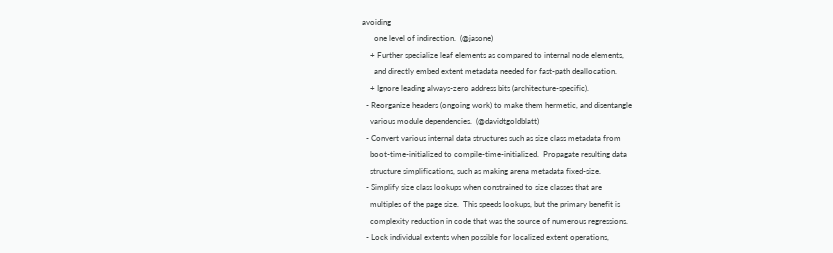avoiding
      one level of indirection.  (@jasone)
    + Further specialize leaf elements as compared to internal node elements,
      and directly embed extent metadata needed for fast-path deallocation.
    + Ignore leading always-zero address bits (architecture-specific).
  - Reorganize headers (ongoing work) to make them hermetic, and disentangle
    various module dependencies.  (@davidtgoldblatt)
  - Convert various internal data structures such as size class metadata from
    boot-time-initialized to compile-time-initialized.  Propagate resulting data
    structure simplifications, such as making arena metadata fixed-size.
  - Simplify size class lookups when constrained to size classes that are
    multiples of the page size.  This speeds lookups, but the primary benefit is
    complexity reduction in code that was the source of numerous regressions.
  - Lock individual extents when possible for localized extent operations,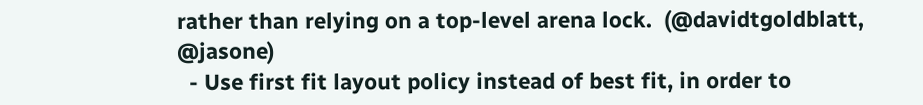rather than relying on a top-level arena lock.  (@davidtgoldblatt, @jasone)
  - Use first fit layout policy instead of best fit, in order to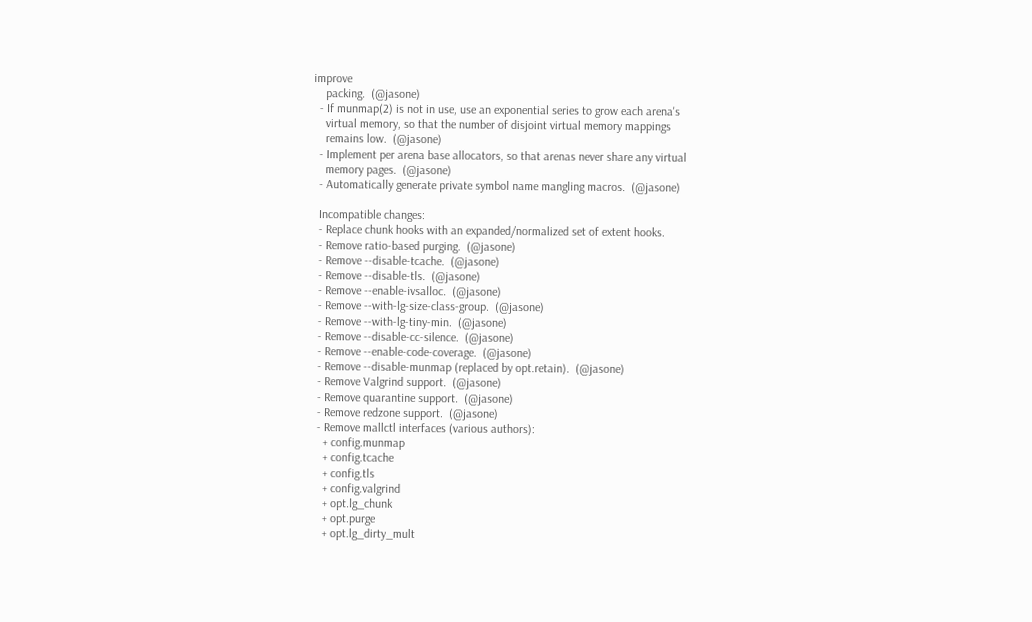improve
    packing.  (@jasone)
  - If munmap(2) is not in use, use an exponential series to grow each arena's
    virtual memory, so that the number of disjoint virtual memory mappings
    remains low.  (@jasone)
  - Implement per arena base allocators, so that arenas never share any virtual
    memory pages.  (@jasone)
  - Automatically generate private symbol name mangling macros.  (@jasone)

  Incompatible changes:
  - Replace chunk hooks with an expanded/normalized set of extent hooks.
  - Remove ratio-based purging.  (@jasone)
  - Remove --disable-tcache.  (@jasone)
  - Remove --disable-tls.  (@jasone)
  - Remove --enable-ivsalloc.  (@jasone)
  - Remove --with-lg-size-class-group.  (@jasone)
  - Remove --with-lg-tiny-min.  (@jasone)
  - Remove --disable-cc-silence.  (@jasone)
  - Remove --enable-code-coverage.  (@jasone)
  - Remove --disable-munmap (replaced by opt.retain).  (@jasone)
  - Remove Valgrind support.  (@jasone)
  - Remove quarantine support.  (@jasone)
  - Remove redzone support.  (@jasone)
  - Remove mallctl interfaces (various authors):
    + config.munmap
    + config.tcache
    + config.tls
    + config.valgrind
    + opt.lg_chunk
    + opt.purge
    + opt.lg_dirty_mult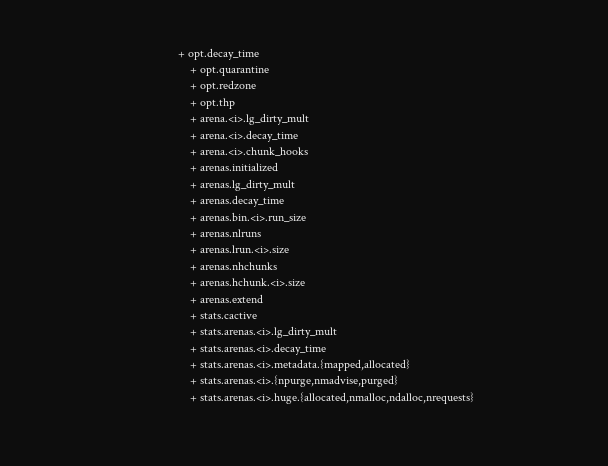+ opt.decay_time
    + opt.quarantine
    + opt.redzone
    + opt.thp
    + arena.<i>.lg_dirty_mult
    + arena.<i>.decay_time
    + arena.<i>.chunk_hooks
    + arenas.initialized
    + arenas.lg_dirty_mult
    + arenas.decay_time
    + arenas.bin.<i>.run_size
    + arenas.nlruns
    + arenas.lrun.<i>.size
    + arenas.nhchunks
    + arenas.hchunk.<i>.size
    + arenas.extend
    + stats.cactive
    + stats.arenas.<i>.lg_dirty_mult
    + stats.arenas.<i>.decay_time
    + stats.arenas.<i>.metadata.{mapped,allocated}
    + stats.arenas.<i>.{npurge,nmadvise,purged}
    + stats.arenas.<i>.huge.{allocated,nmalloc,ndalloc,nrequests}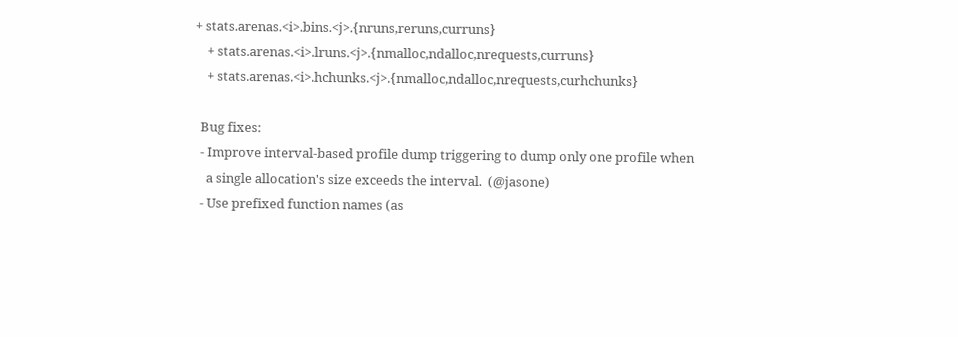+ stats.arenas.<i>.bins.<j>.{nruns,reruns,curruns}
    + stats.arenas.<i>.lruns.<j>.{nmalloc,ndalloc,nrequests,curruns}
    + stats.arenas.<i>.hchunks.<j>.{nmalloc,ndalloc,nrequests,curhchunks}

  Bug fixes:
  - Improve interval-based profile dump triggering to dump only one profile when
    a single allocation's size exceeds the interval.  (@jasone)
  - Use prefixed function names (as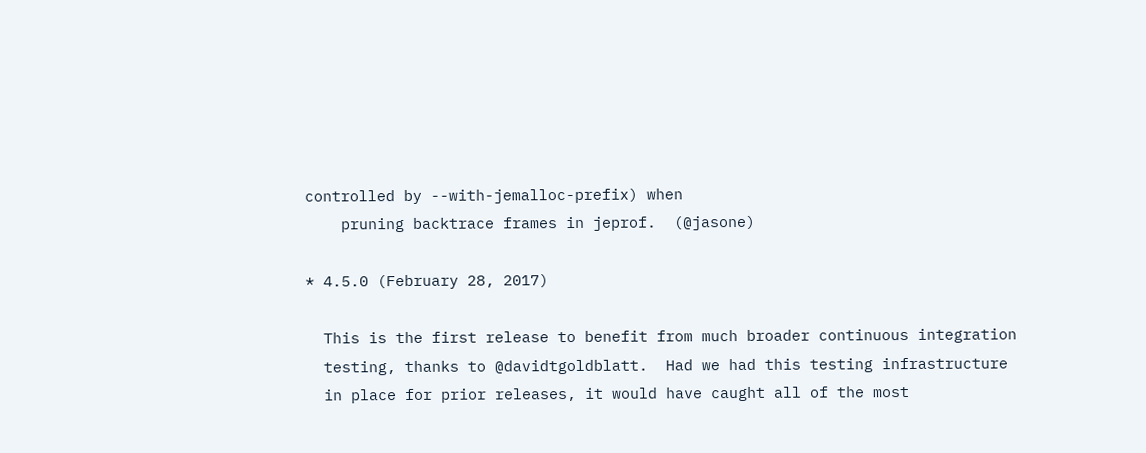controlled by --with-jemalloc-prefix) when
    pruning backtrace frames in jeprof.  (@jasone)

* 4.5.0 (February 28, 2017)

  This is the first release to benefit from much broader continuous integration
  testing, thanks to @davidtgoldblatt.  Had we had this testing infrastructure
  in place for prior releases, it would have caught all of the most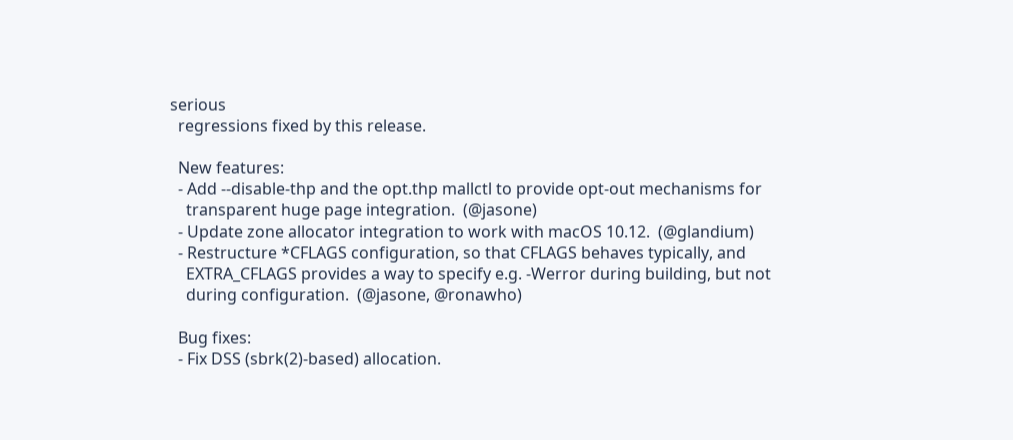serious
  regressions fixed by this release.

  New features:
  - Add --disable-thp and the opt.thp mallctl to provide opt-out mechanisms for
    transparent huge page integration.  (@jasone)
  - Update zone allocator integration to work with macOS 10.12.  (@glandium)
  - Restructure *CFLAGS configuration, so that CFLAGS behaves typically, and
    EXTRA_CFLAGS provides a way to specify e.g. -Werror during building, but not
    during configuration.  (@jasone, @ronawho)

  Bug fixes:
  - Fix DSS (sbrk(2)-based) allocation.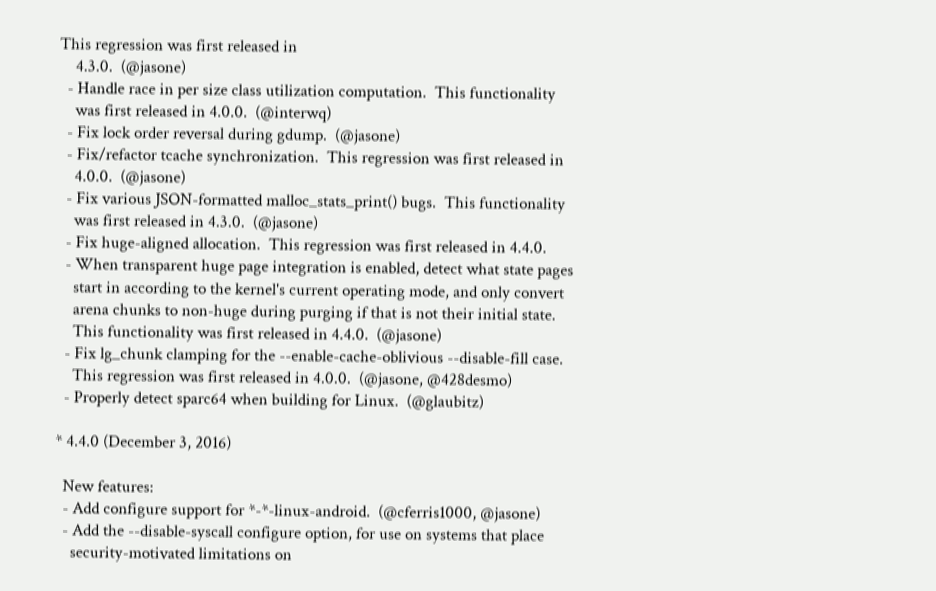This regression was first released in
    4.3.0.  (@jasone)
  - Handle race in per size class utilization computation.  This functionality
    was first released in 4.0.0.  (@interwq)
  - Fix lock order reversal during gdump.  (@jasone)
  - Fix/refactor tcache synchronization.  This regression was first released in
    4.0.0.  (@jasone)
  - Fix various JSON-formatted malloc_stats_print() bugs.  This functionality
    was first released in 4.3.0.  (@jasone)
  - Fix huge-aligned allocation.  This regression was first released in 4.4.0.
  - When transparent huge page integration is enabled, detect what state pages
    start in according to the kernel's current operating mode, and only convert
    arena chunks to non-huge during purging if that is not their initial state.
    This functionality was first released in 4.4.0.  (@jasone)
  - Fix lg_chunk clamping for the --enable-cache-oblivious --disable-fill case.
    This regression was first released in 4.0.0.  (@jasone, @428desmo)
  - Properly detect sparc64 when building for Linux.  (@glaubitz)

* 4.4.0 (December 3, 2016)

  New features:
  - Add configure support for *-*-linux-android.  (@cferris1000, @jasone)
  - Add the --disable-syscall configure option, for use on systems that place
    security-motivated limitations on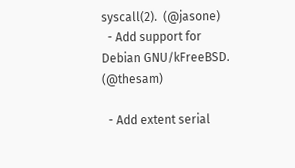syscall(2).  (@jasone)
  - Add support for Debian GNU/kFreeBSD.  (@thesam)

  - Add extent serial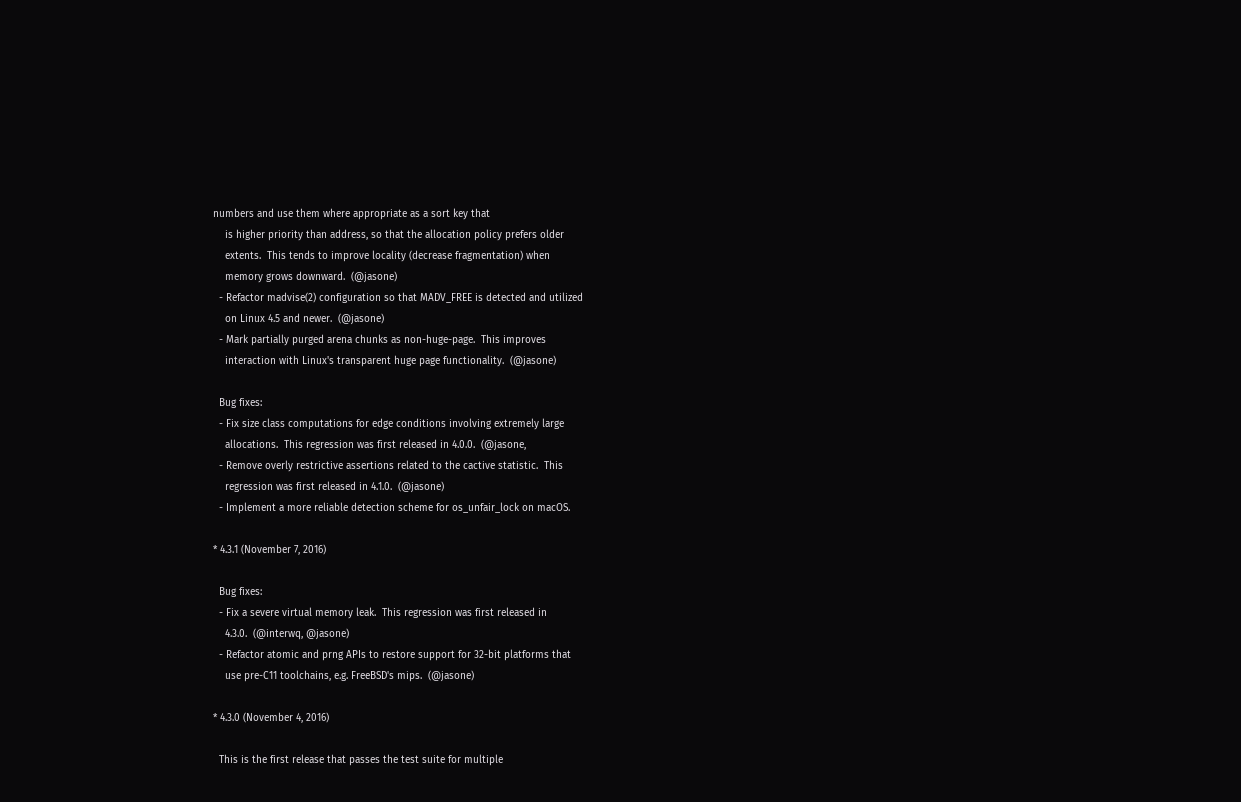numbers and use them where appropriate as a sort key that
    is higher priority than address, so that the allocation policy prefers older
    extents.  This tends to improve locality (decrease fragmentation) when
    memory grows downward.  (@jasone)
  - Refactor madvise(2) configuration so that MADV_FREE is detected and utilized
    on Linux 4.5 and newer.  (@jasone)
  - Mark partially purged arena chunks as non-huge-page.  This improves
    interaction with Linux's transparent huge page functionality.  (@jasone)

  Bug fixes:
  - Fix size class computations for edge conditions involving extremely large
    allocations.  This regression was first released in 4.0.0.  (@jasone,
  - Remove overly restrictive assertions related to the cactive statistic.  This
    regression was first released in 4.1.0.  (@jasone)
  - Implement a more reliable detection scheme for os_unfair_lock on macOS.

* 4.3.1 (November 7, 2016)

  Bug fixes:
  - Fix a severe virtual memory leak.  This regression was first released in
    4.3.0.  (@interwq, @jasone)
  - Refactor atomic and prng APIs to restore support for 32-bit platforms that
    use pre-C11 toolchains, e.g. FreeBSD's mips.  (@jasone)

* 4.3.0 (November 4, 2016)

  This is the first release that passes the test suite for multiple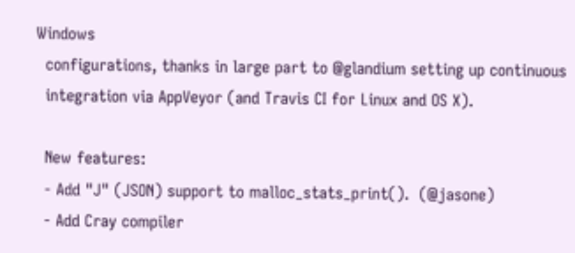Windows
  configurations, thanks in large part to @glandium setting up continuous
  integration via AppVeyor (and Travis CI for Linux and OS X).

  New features:
  - Add "J" (JSON) support to malloc_stats_print().  (@jasone)
  - Add Cray compiler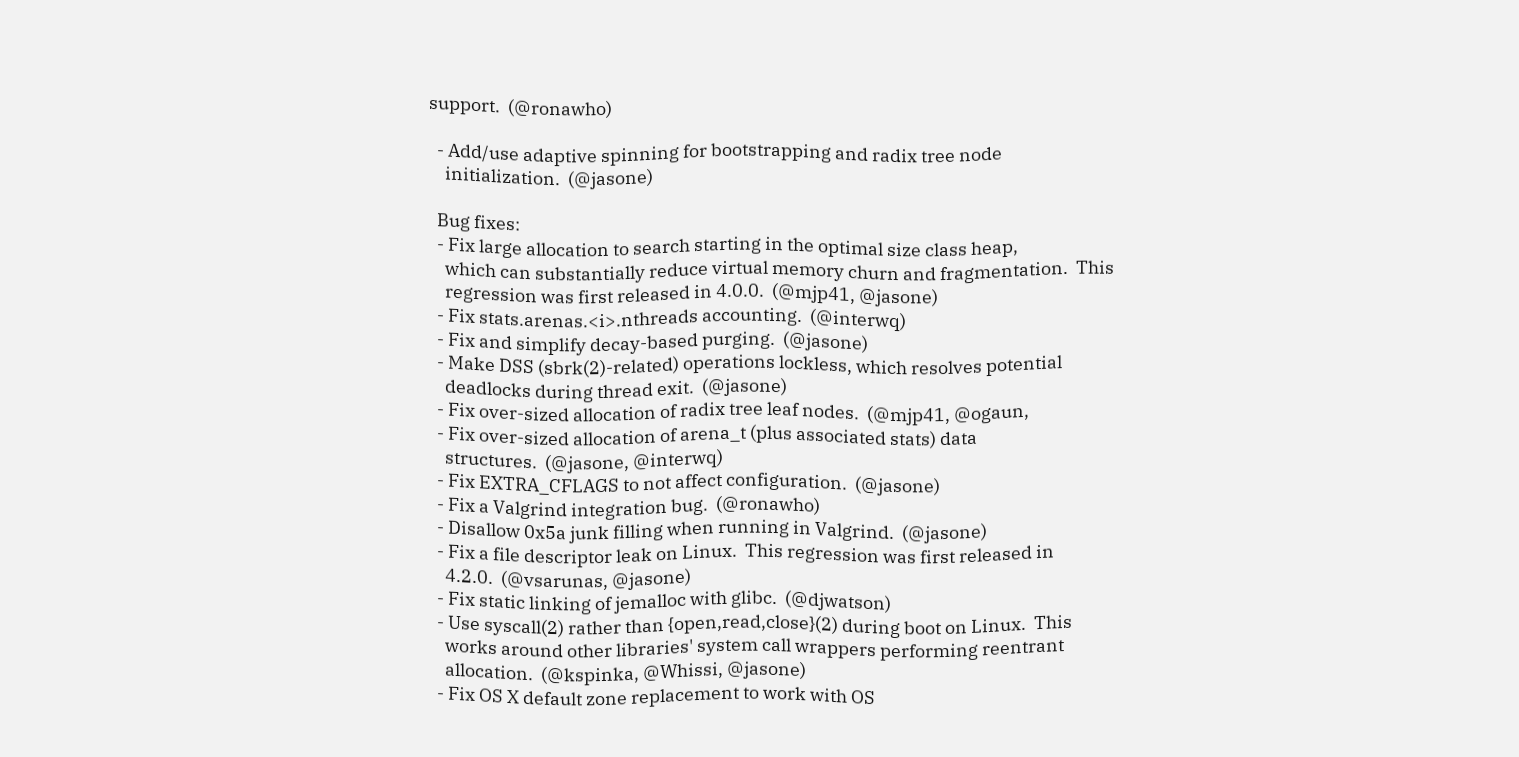support.  (@ronawho)

  - Add/use adaptive spinning for bootstrapping and radix tree node
    initialization.  (@jasone)

  Bug fixes:
  - Fix large allocation to search starting in the optimal size class heap,
    which can substantially reduce virtual memory churn and fragmentation.  This
    regression was first released in 4.0.0.  (@mjp41, @jasone)
  - Fix stats.arenas.<i>.nthreads accounting.  (@interwq)
  - Fix and simplify decay-based purging.  (@jasone)
  - Make DSS (sbrk(2)-related) operations lockless, which resolves potential
    deadlocks during thread exit.  (@jasone)
  - Fix over-sized allocation of radix tree leaf nodes.  (@mjp41, @ogaun,
  - Fix over-sized allocation of arena_t (plus associated stats) data
    structures.  (@jasone, @interwq)
  - Fix EXTRA_CFLAGS to not affect configuration.  (@jasone)
  - Fix a Valgrind integration bug.  (@ronawho)
  - Disallow 0x5a junk filling when running in Valgrind.  (@jasone)
  - Fix a file descriptor leak on Linux.  This regression was first released in
    4.2.0.  (@vsarunas, @jasone)
  - Fix static linking of jemalloc with glibc.  (@djwatson)
  - Use syscall(2) rather than {open,read,close}(2) during boot on Linux.  This
    works around other libraries' system call wrappers performing reentrant
    allocation.  (@kspinka, @Whissi, @jasone)
  - Fix OS X default zone replacement to work with OS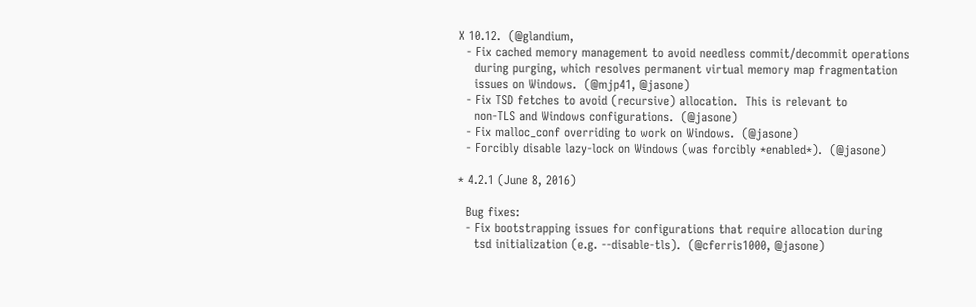X 10.12.  (@glandium,
  - Fix cached memory management to avoid needless commit/decommit operations
    during purging, which resolves permanent virtual memory map fragmentation
    issues on Windows.  (@mjp41, @jasone)
  - Fix TSD fetches to avoid (recursive) allocation.  This is relevant to
    non-TLS and Windows configurations.  (@jasone)
  - Fix malloc_conf overriding to work on Windows.  (@jasone)
  - Forcibly disable lazy-lock on Windows (was forcibly *enabled*).  (@jasone)

* 4.2.1 (June 8, 2016)

  Bug fixes:
  - Fix bootstrapping issues for configurations that require allocation during
    tsd initialization (e.g. --disable-tls).  (@cferris1000, @jasone)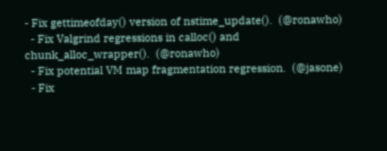- Fix gettimeofday() version of nstime_update().  (@ronawho)
  - Fix Valgrind regressions in calloc() and chunk_alloc_wrapper().  (@ronawho)
  - Fix potential VM map fragmentation regression.  (@jasone)
  - Fix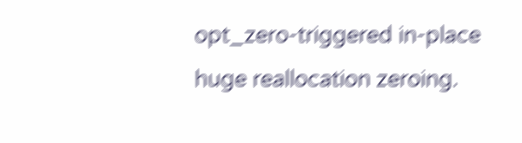opt_zero-triggered in-place huge reallocation zeroing.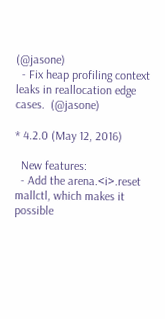(@jasone)
  - Fix heap profiling context leaks in reallocation edge cases.  (@jasone)

* 4.2.0 (May 12, 2016)

  New features:
  - Add the arena.<i>.reset mallctl, which makes it possible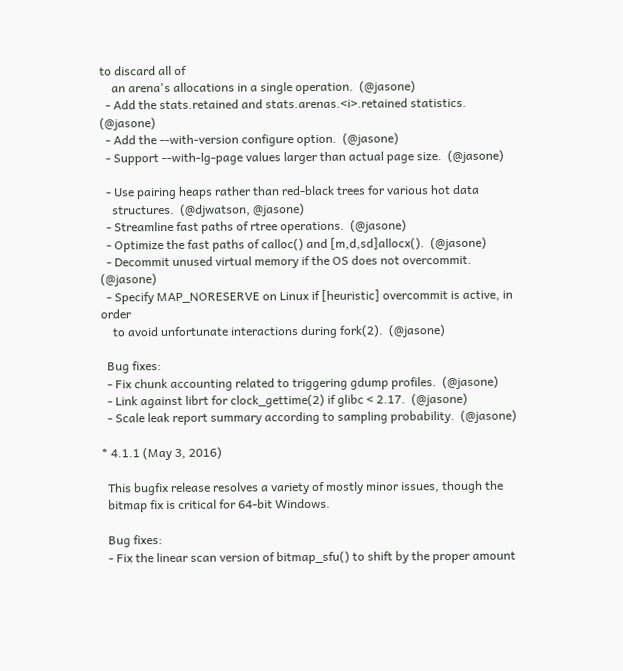to discard all of
    an arena's allocations in a single operation.  (@jasone)
  - Add the stats.retained and stats.arenas.<i>.retained statistics.  (@jasone)
  - Add the --with-version configure option.  (@jasone)
  - Support --with-lg-page values larger than actual page size.  (@jasone)

  - Use pairing heaps rather than red-black trees for various hot data
    structures.  (@djwatson, @jasone)
  - Streamline fast paths of rtree operations.  (@jasone)
  - Optimize the fast paths of calloc() and [m,d,sd]allocx().  (@jasone)
  - Decommit unused virtual memory if the OS does not overcommit.  (@jasone)
  - Specify MAP_NORESERVE on Linux if [heuristic] overcommit is active, in order
    to avoid unfortunate interactions during fork(2).  (@jasone)

  Bug fixes:
  - Fix chunk accounting related to triggering gdump profiles.  (@jasone)
  - Link against librt for clock_gettime(2) if glibc < 2.17.  (@jasone)
  - Scale leak report summary according to sampling probability.  (@jasone)

* 4.1.1 (May 3, 2016)

  This bugfix release resolves a variety of mostly minor issues, though the
  bitmap fix is critical for 64-bit Windows.

  Bug fixes:
  - Fix the linear scan version of bitmap_sfu() to shift by the proper amount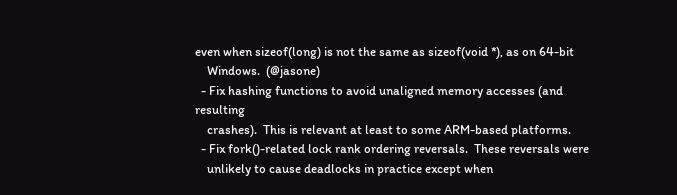even when sizeof(long) is not the same as sizeof(void *), as on 64-bit
    Windows.  (@jasone)
  - Fix hashing functions to avoid unaligned memory accesses (and resulting
    crashes).  This is relevant at least to some ARM-based platforms.
  - Fix fork()-related lock rank ordering reversals.  These reversals were
    unlikely to cause deadlocks in practice except when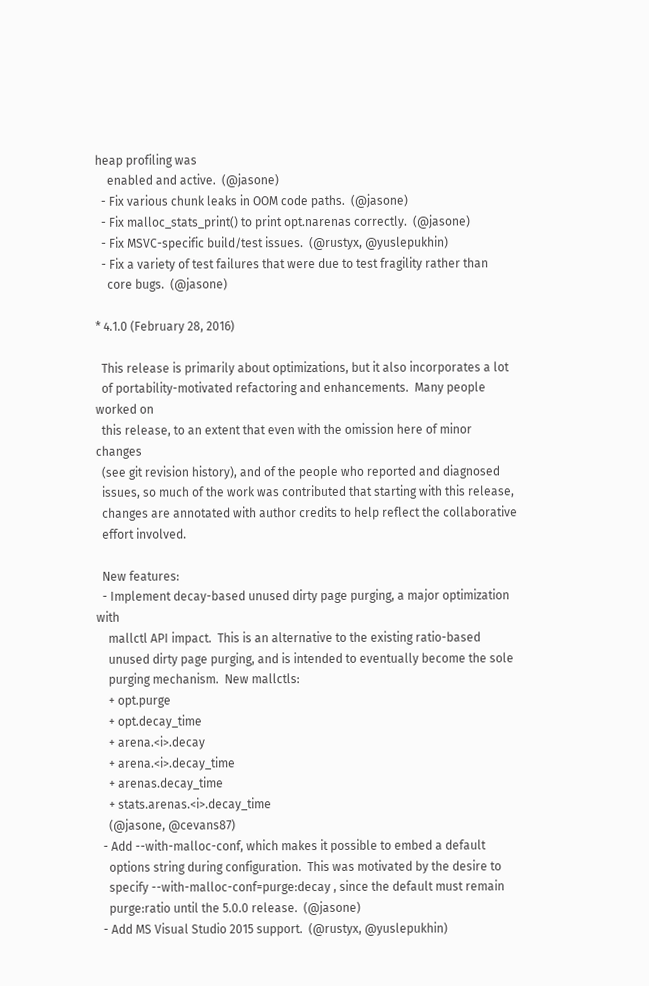heap profiling was
    enabled and active.  (@jasone)
  - Fix various chunk leaks in OOM code paths.  (@jasone)
  - Fix malloc_stats_print() to print opt.narenas correctly.  (@jasone)
  - Fix MSVC-specific build/test issues.  (@rustyx, @yuslepukhin)
  - Fix a variety of test failures that were due to test fragility rather than
    core bugs.  (@jasone)

* 4.1.0 (February 28, 2016)

  This release is primarily about optimizations, but it also incorporates a lot
  of portability-motivated refactoring and enhancements.  Many people worked on
  this release, to an extent that even with the omission here of minor changes
  (see git revision history), and of the people who reported and diagnosed
  issues, so much of the work was contributed that starting with this release,
  changes are annotated with author credits to help reflect the collaborative
  effort involved.

  New features:
  - Implement decay-based unused dirty page purging, a major optimization with
    mallctl API impact.  This is an alternative to the existing ratio-based
    unused dirty page purging, and is intended to eventually become the sole
    purging mechanism.  New mallctls:
    + opt.purge
    + opt.decay_time
    + arena.<i>.decay
    + arena.<i>.decay_time
    + arenas.decay_time
    + stats.arenas.<i>.decay_time
    (@jasone, @cevans87)
  - Add --with-malloc-conf, which makes it possible to embed a default
    options string during configuration.  This was motivated by the desire to
    specify --with-malloc-conf=purge:decay , since the default must remain
    purge:ratio until the 5.0.0 release.  (@jasone)
  - Add MS Visual Studio 2015 support.  (@rustyx, @yuslepukhin)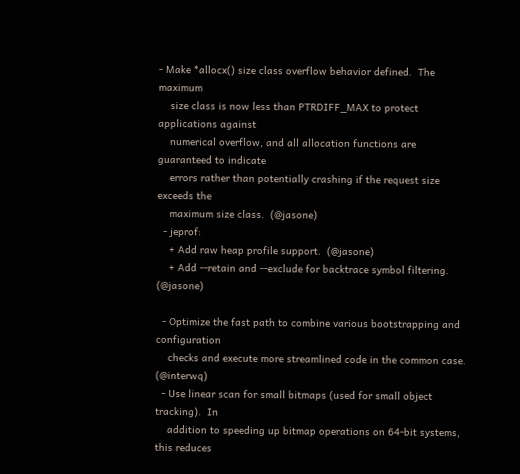- Make *allocx() size class overflow behavior defined.  The maximum
    size class is now less than PTRDIFF_MAX to protect applications against
    numerical overflow, and all allocation functions are guaranteed to indicate
    errors rather than potentially crashing if the request size exceeds the
    maximum size class.  (@jasone)
  - jeprof:
    + Add raw heap profile support.  (@jasone)
    + Add --retain and --exclude for backtrace symbol filtering.  (@jasone)

  - Optimize the fast path to combine various bootstrapping and configuration
    checks and execute more streamlined code in the common case.  (@interwq)
  - Use linear scan for small bitmaps (used for small object tracking).  In
    addition to speeding up bitmap operations on 64-bit systems, this reduces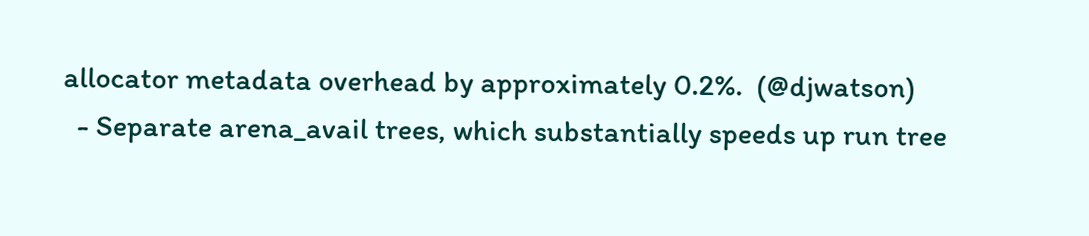allocator metadata overhead by approximately 0.2%.  (@djwatson)
  - Separate arena_avail trees, which substantially speeds up run tree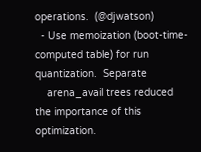operations.  (@djwatson)
  - Use memoization (boot-time-computed table) for run quantization.  Separate
    arena_avail trees reduced the importance of this optimization.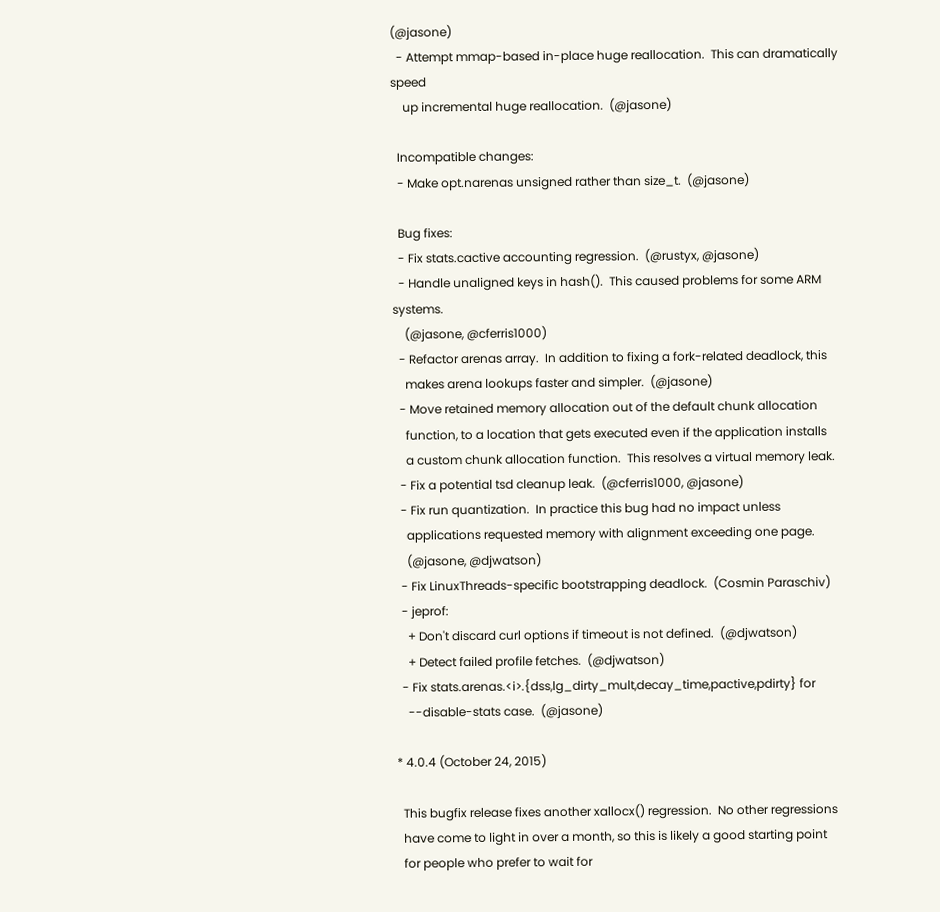(@jasone)
  - Attempt mmap-based in-place huge reallocation.  This can dramatically speed
    up incremental huge reallocation.  (@jasone)

  Incompatible changes:
  - Make opt.narenas unsigned rather than size_t.  (@jasone)

  Bug fixes:
  - Fix stats.cactive accounting regression.  (@rustyx, @jasone)
  - Handle unaligned keys in hash().  This caused problems for some ARM systems.
    (@jasone, @cferris1000)
  - Refactor arenas array.  In addition to fixing a fork-related deadlock, this
    makes arena lookups faster and simpler.  (@jasone)
  - Move retained memory allocation out of the default chunk allocation
    function, to a location that gets executed even if the application installs
    a custom chunk allocation function.  This resolves a virtual memory leak.
  - Fix a potential tsd cleanup leak.  (@cferris1000, @jasone)
  - Fix run quantization.  In practice this bug had no impact unless
    applications requested memory with alignment exceeding one page.
    (@jasone, @djwatson)
  - Fix LinuxThreads-specific bootstrapping deadlock.  (Cosmin Paraschiv)
  - jeprof:
    + Don't discard curl options if timeout is not defined.  (@djwatson)
    + Detect failed profile fetches.  (@djwatson)
  - Fix stats.arenas.<i>.{dss,lg_dirty_mult,decay_time,pactive,pdirty} for
    --disable-stats case.  (@jasone)

* 4.0.4 (October 24, 2015)

  This bugfix release fixes another xallocx() regression.  No other regressions
  have come to light in over a month, so this is likely a good starting point
  for people who prefer to wait for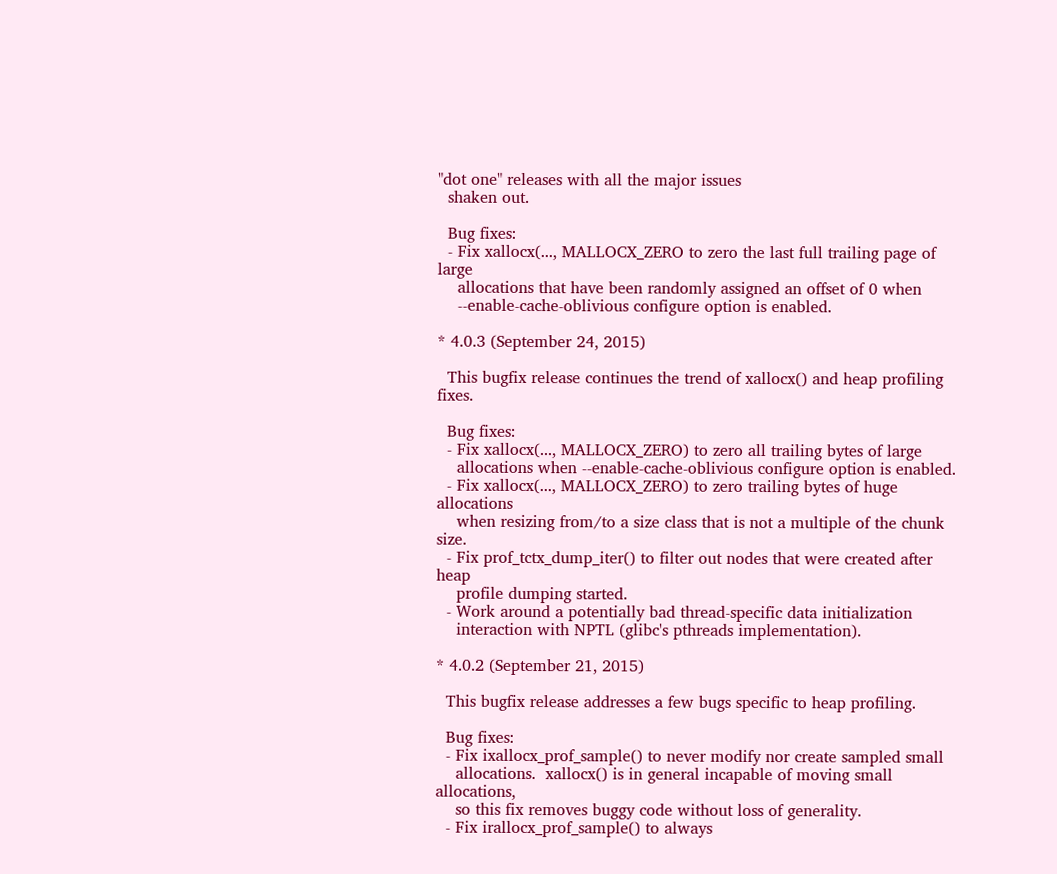"dot one" releases with all the major issues
  shaken out.

  Bug fixes:
  - Fix xallocx(..., MALLOCX_ZERO to zero the last full trailing page of large
    allocations that have been randomly assigned an offset of 0 when
    --enable-cache-oblivious configure option is enabled.

* 4.0.3 (September 24, 2015)

  This bugfix release continues the trend of xallocx() and heap profiling fixes.

  Bug fixes:
  - Fix xallocx(..., MALLOCX_ZERO) to zero all trailing bytes of large
    allocations when --enable-cache-oblivious configure option is enabled.
  - Fix xallocx(..., MALLOCX_ZERO) to zero trailing bytes of huge allocations
    when resizing from/to a size class that is not a multiple of the chunk size.
  - Fix prof_tctx_dump_iter() to filter out nodes that were created after heap
    profile dumping started.
  - Work around a potentially bad thread-specific data initialization
    interaction with NPTL (glibc's pthreads implementation).

* 4.0.2 (September 21, 2015)

  This bugfix release addresses a few bugs specific to heap profiling.

  Bug fixes:
  - Fix ixallocx_prof_sample() to never modify nor create sampled small
    allocations.  xallocx() is in general incapable of moving small allocations,
    so this fix removes buggy code without loss of generality.
  - Fix irallocx_prof_sample() to always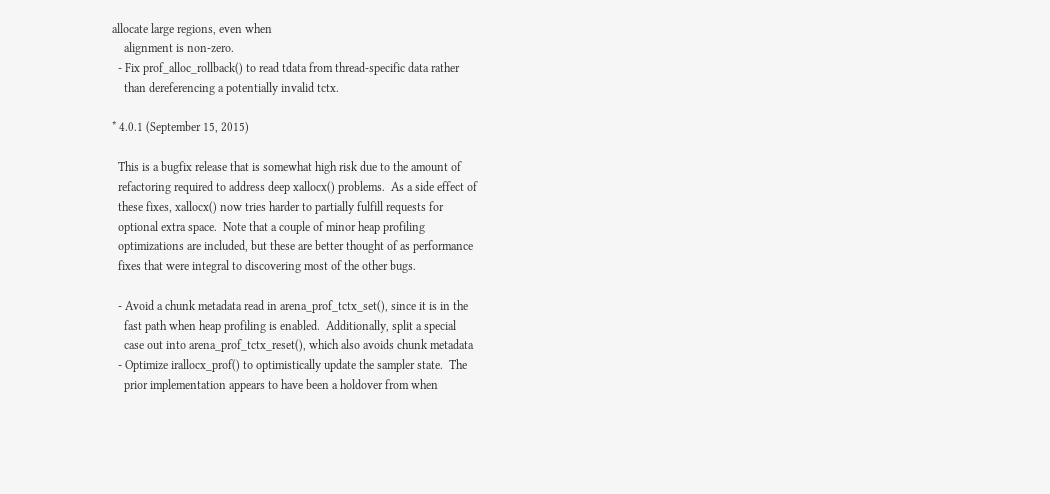allocate large regions, even when
    alignment is non-zero.
  - Fix prof_alloc_rollback() to read tdata from thread-specific data rather
    than dereferencing a potentially invalid tctx.

* 4.0.1 (September 15, 2015)

  This is a bugfix release that is somewhat high risk due to the amount of
  refactoring required to address deep xallocx() problems.  As a side effect of
  these fixes, xallocx() now tries harder to partially fulfill requests for
  optional extra space.  Note that a couple of minor heap profiling
  optimizations are included, but these are better thought of as performance
  fixes that were integral to discovering most of the other bugs.

  - Avoid a chunk metadata read in arena_prof_tctx_set(), since it is in the
    fast path when heap profiling is enabled.  Additionally, split a special
    case out into arena_prof_tctx_reset(), which also avoids chunk metadata
  - Optimize irallocx_prof() to optimistically update the sampler state.  The
    prior implementation appears to have been a holdover from when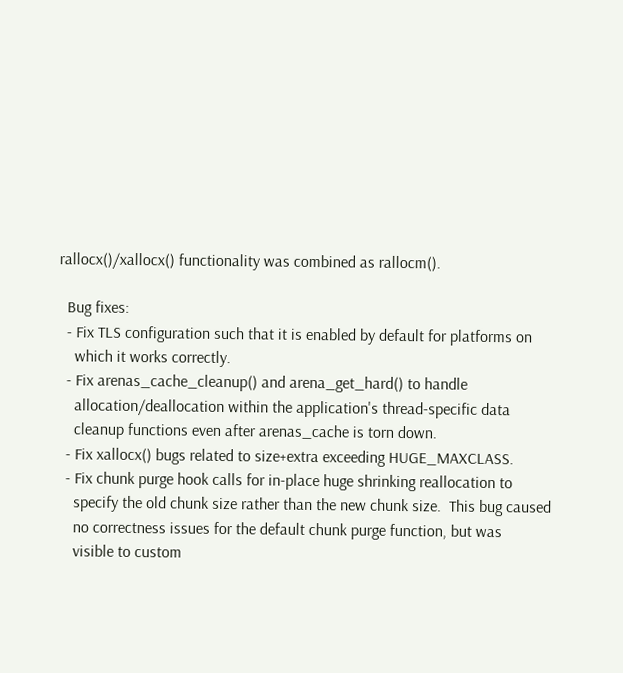rallocx()/xallocx() functionality was combined as rallocm().

  Bug fixes:
  - Fix TLS configuration such that it is enabled by default for platforms on
    which it works correctly.
  - Fix arenas_cache_cleanup() and arena_get_hard() to handle
    allocation/deallocation within the application's thread-specific data
    cleanup functions even after arenas_cache is torn down.
  - Fix xallocx() bugs related to size+extra exceeding HUGE_MAXCLASS.
  - Fix chunk purge hook calls for in-place huge shrinking reallocation to
    specify the old chunk size rather than the new chunk size.  This bug caused
    no correctness issues for the default chunk purge function, but was
    visible to custom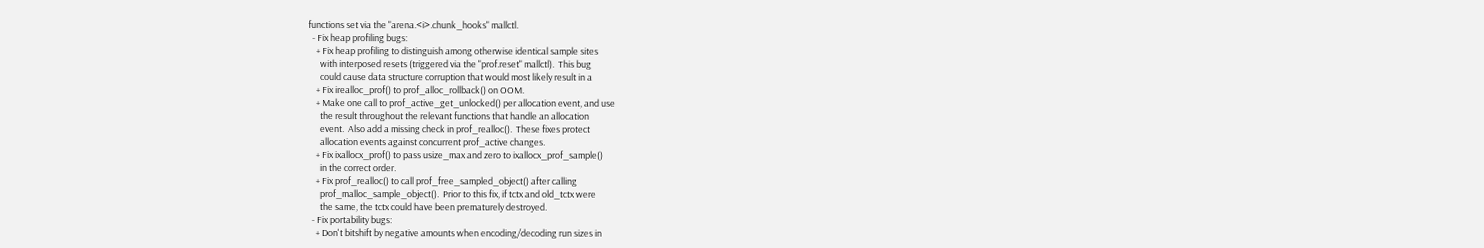functions set via the "arena.<i>.chunk_hooks" mallctl.
  - Fix heap profiling bugs:
    + Fix heap profiling to distinguish among otherwise identical sample sites
      with interposed resets (triggered via the "prof.reset" mallctl).  This bug
      could cause data structure corruption that would most likely result in a
    + Fix irealloc_prof() to prof_alloc_rollback() on OOM.
    + Make one call to prof_active_get_unlocked() per allocation event, and use
      the result throughout the relevant functions that handle an allocation
      event.  Also add a missing check in prof_realloc().  These fixes protect
      allocation events against concurrent prof_active changes.
    + Fix ixallocx_prof() to pass usize_max and zero to ixallocx_prof_sample()
      in the correct order.
    + Fix prof_realloc() to call prof_free_sampled_object() after calling
      prof_malloc_sample_object().  Prior to this fix, if tctx and old_tctx were
      the same, the tctx could have been prematurely destroyed.
  - Fix portability bugs:
    + Don't bitshift by negative amounts when encoding/decoding run sizes in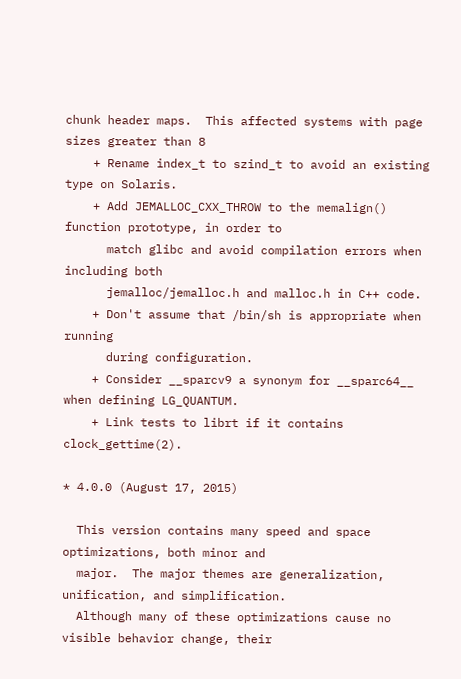chunk header maps.  This affected systems with page sizes greater than 8
    + Rename index_t to szind_t to avoid an existing type on Solaris.
    + Add JEMALLOC_CXX_THROW to the memalign() function prototype, in order to
      match glibc and avoid compilation errors when including both
      jemalloc/jemalloc.h and malloc.h in C++ code.
    + Don't assume that /bin/sh is appropriate when running
      during configuration.
    + Consider __sparcv9 a synonym for __sparc64__ when defining LG_QUANTUM.
    + Link tests to librt if it contains clock_gettime(2).

* 4.0.0 (August 17, 2015)

  This version contains many speed and space optimizations, both minor and
  major.  The major themes are generalization, unification, and simplification.
  Although many of these optimizations cause no visible behavior change, their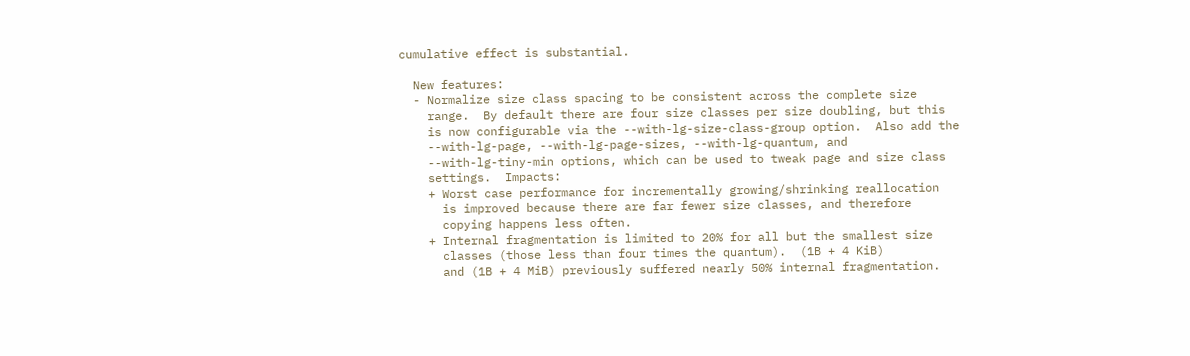cumulative effect is substantial.

  New features:
  - Normalize size class spacing to be consistent across the complete size
    range.  By default there are four size classes per size doubling, but this
    is now configurable via the --with-lg-size-class-group option.  Also add the
    --with-lg-page, --with-lg-page-sizes, --with-lg-quantum, and
    --with-lg-tiny-min options, which can be used to tweak page and size class
    settings.  Impacts:
    + Worst case performance for incrementally growing/shrinking reallocation
      is improved because there are far fewer size classes, and therefore
      copying happens less often.
    + Internal fragmentation is limited to 20% for all but the smallest size
      classes (those less than four times the quantum).  (1B + 4 KiB)
      and (1B + 4 MiB) previously suffered nearly 50% internal fragmentation.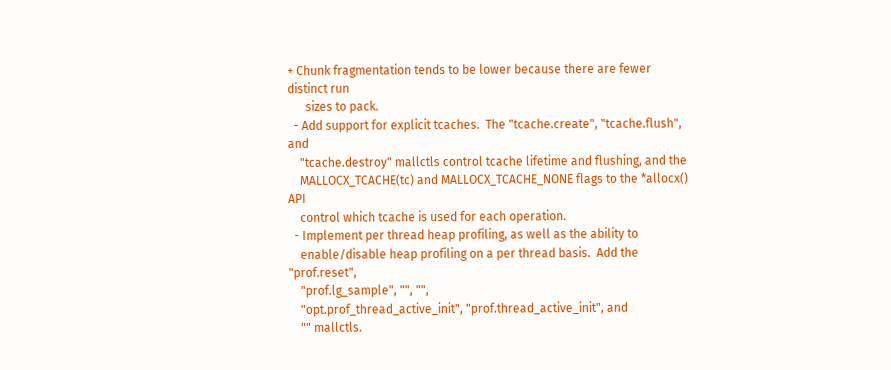+ Chunk fragmentation tends to be lower because there are fewer distinct run
      sizes to pack.
  - Add support for explicit tcaches.  The "tcache.create", "tcache.flush", and
    "tcache.destroy" mallctls control tcache lifetime and flushing, and the
    MALLOCX_TCACHE(tc) and MALLOCX_TCACHE_NONE flags to the *allocx() API
    control which tcache is used for each operation.
  - Implement per thread heap profiling, as well as the ability to
    enable/disable heap profiling on a per thread basis.  Add the "prof.reset",
    "prof.lg_sample", "", "",
    "opt.prof_thread_active_init", "prof.thread_active_init", and
    "" mallctls.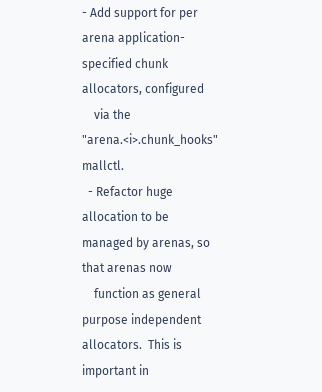- Add support for per arena application-specified chunk allocators, configured
    via the "arena.<i>.chunk_hooks" mallctl.
  - Refactor huge allocation to be managed by arenas, so that arenas now
    function as general purpose independent allocators.  This is important in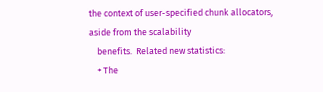the context of user-specified chunk allocators, aside from the scalability
    benefits.  Related new statistics:
    + The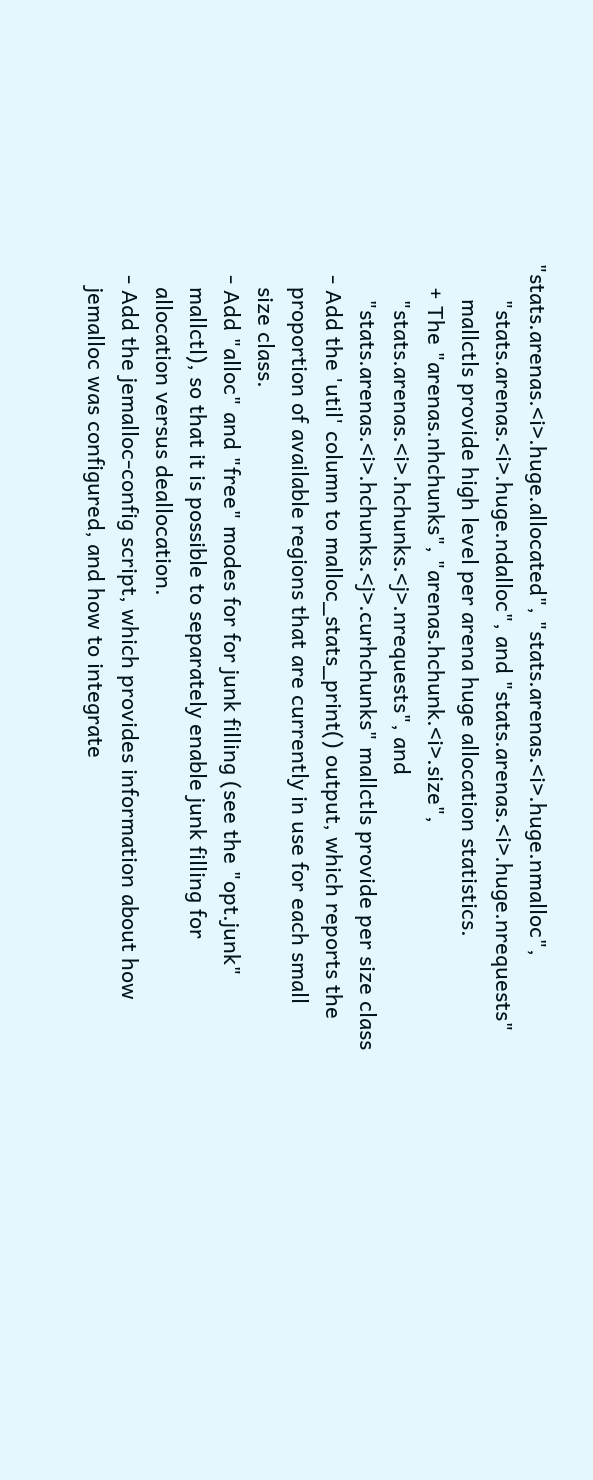"stats.arenas.<i>.huge.allocated", "stats.arenas.<i>.huge.nmalloc",
      "stats.arenas.<i>.huge.ndalloc", and "stats.arenas.<i>.huge.nrequests"
      mallctls provide high level per arena huge allocation statistics.
    + The "arenas.nhchunks", "arenas.hchunk.<i>.size",
      "stats.arenas.<i>.hchunks.<j>.nrequests", and
      "stats.arenas.<i>.hchunks.<j>.curhchunks" mallctls provide per size class
  - Add the 'util' column to malloc_stats_print() output, which reports the
    proportion of available regions that are currently in use for each small
    size class.
  - Add "alloc" and "free" modes for for junk filling (see the "opt.junk"
    mallctl), so that it is possible to separately enable junk filling for
    allocation versus deallocation.
  - Add the jemalloc-config script, which provides information about how
    jemalloc was configured, and how to integrate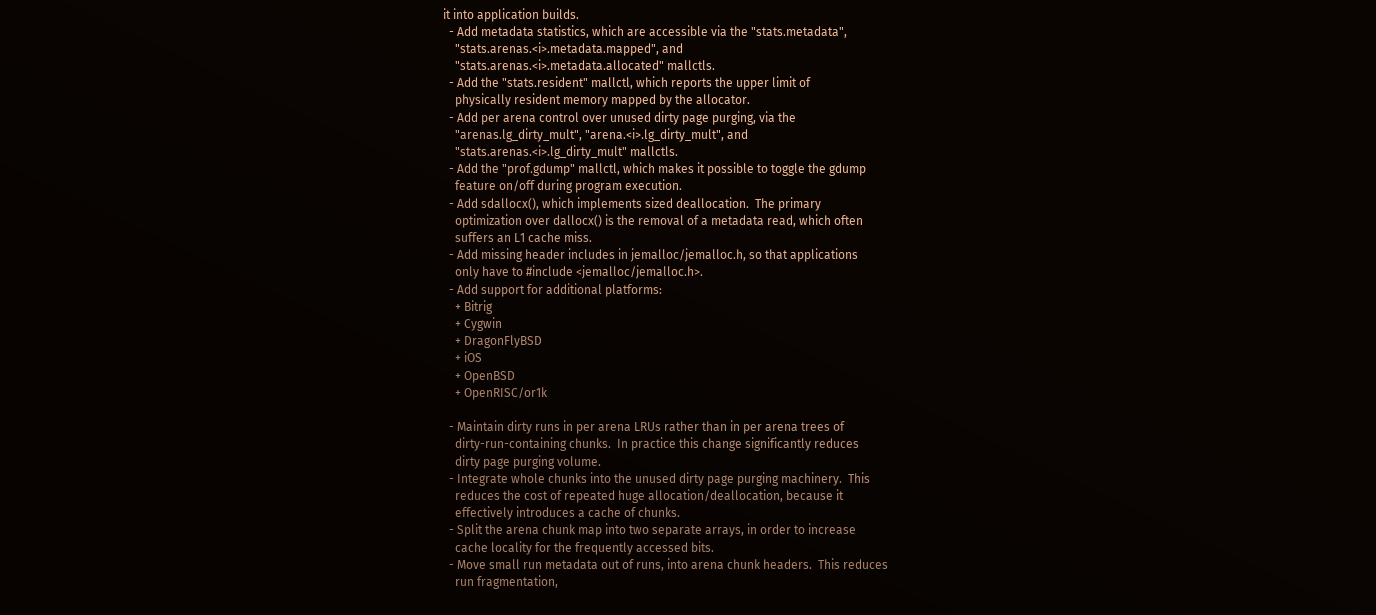it into application builds.
  - Add metadata statistics, which are accessible via the "stats.metadata",
    "stats.arenas.<i>.metadata.mapped", and
    "stats.arenas.<i>.metadata.allocated" mallctls.
  - Add the "stats.resident" mallctl, which reports the upper limit of
    physically resident memory mapped by the allocator.
  - Add per arena control over unused dirty page purging, via the
    "arenas.lg_dirty_mult", "arena.<i>.lg_dirty_mult", and
    "stats.arenas.<i>.lg_dirty_mult" mallctls.
  - Add the "prof.gdump" mallctl, which makes it possible to toggle the gdump
    feature on/off during program execution.
  - Add sdallocx(), which implements sized deallocation.  The primary
    optimization over dallocx() is the removal of a metadata read, which often
    suffers an L1 cache miss.
  - Add missing header includes in jemalloc/jemalloc.h, so that applications
    only have to #include <jemalloc/jemalloc.h>.
  - Add support for additional platforms:
    + Bitrig
    + Cygwin
    + DragonFlyBSD
    + iOS
    + OpenBSD
    + OpenRISC/or1k

  - Maintain dirty runs in per arena LRUs rather than in per arena trees of
    dirty-run-containing chunks.  In practice this change significantly reduces
    dirty page purging volume.
  - Integrate whole chunks into the unused dirty page purging machinery.  This
    reduces the cost of repeated huge allocation/deallocation, because it
    effectively introduces a cache of chunks.
  - Split the arena chunk map into two separate arrays, in order to increase
    cache locality for the frequently accessed bits.
  - Move small run metadata out of runs, into arena chunk headers.  This reduces
    run fragmentation,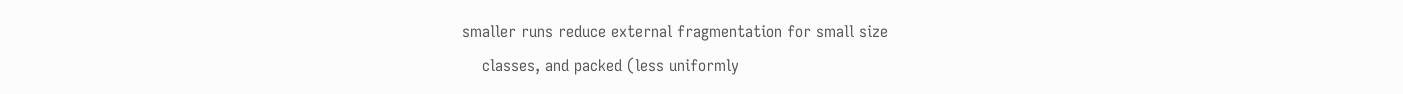smaller runs reduce external fragmentation for small size
    classes, and packed (less uniformly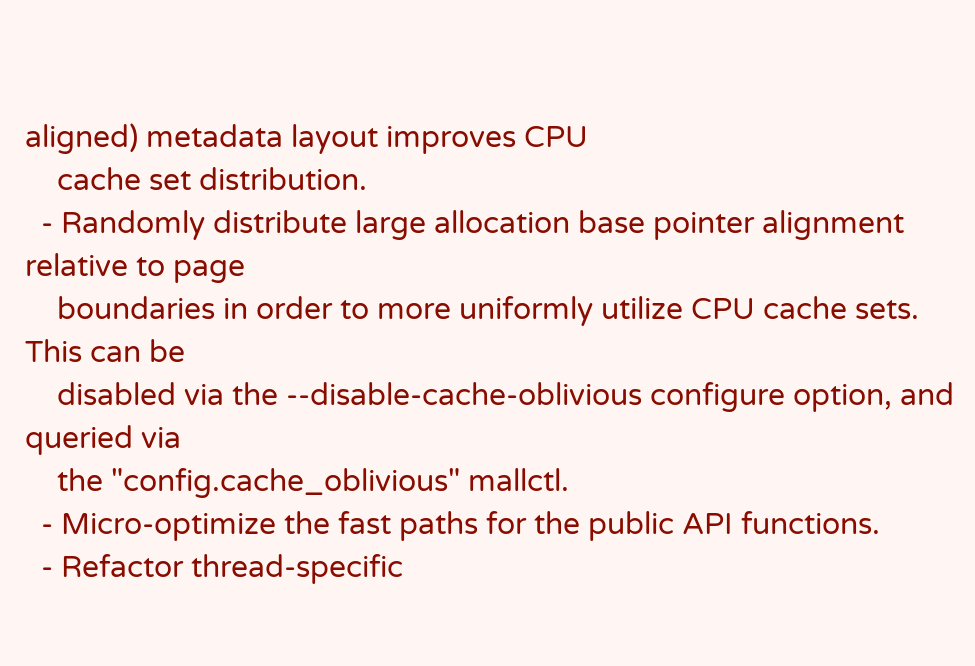aligned) metadata layout improves CPU
    cache set distribution.
  - Randomly distribute large allocation base pointer alignment relative to page
    boundaries in order to more uniformly utilize CPU cache sets.  This can be
    disabled via the --disable-cache-oblivious configure option, and queried via
    the "config.cache_oblivious" mallctl.
  - Micro-optimize the fast paths for the public API functions.
  - Refactor thread-specific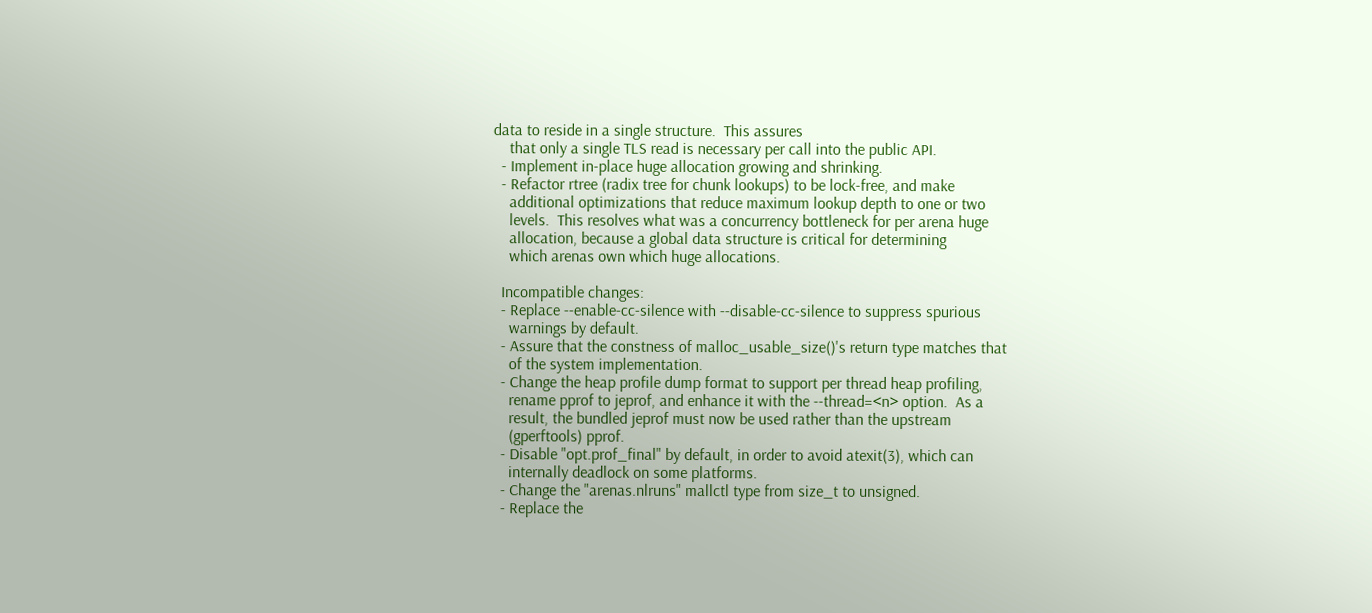data to reside in a single structure.  This assures
    that only a single TLS read is necessary per call into the public API.
  - Implement in-place huge allocation growing and shrinking.
  - Refactor rtree (radix tree for chunk lookups) to be lock-free, and make
    additional optimizations that reduce maximum lookup depth to one or two
    levels.  This resolves what was a concurrency bottleneck for per arena huge
    allocation, because a global data structure is critical for determining
    which arenas own which huge allocations.

  Incompatible changes:
  - Replace --enable-cc-silence with --disable-cc-silence to suppress spurious
    warnings by default.
  - Assure that the constness of malloc_usable_size()'s return type matches that
    of the system implementation.
  - Change the heap profile dump format to support per thread heap profiling,
    rename pprof to jeprof, and enhance it with the --thread=<n> option.  As a
    result, the bundled jeprof must now be used rather than the upstream
    (gperftools) pprof.
  - Disable "opt.prof_final" by default, in order to avoid atexit(3), which can
    internally deadlock on some platforms.
  - Change the "arenas.nlruns" mallctl type from size_t to unsigned.
  - Replace the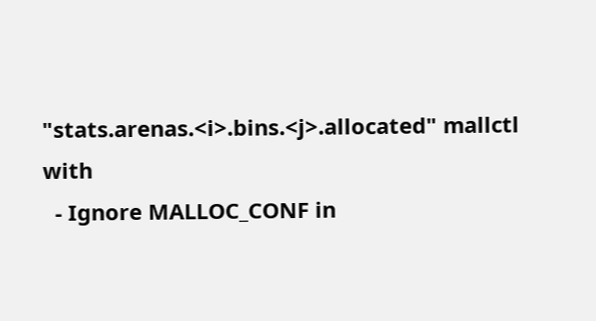"stats.arenas.<i>.bins.<j>.allocated" mallctl with
  - Ignore MALLOC_CONF in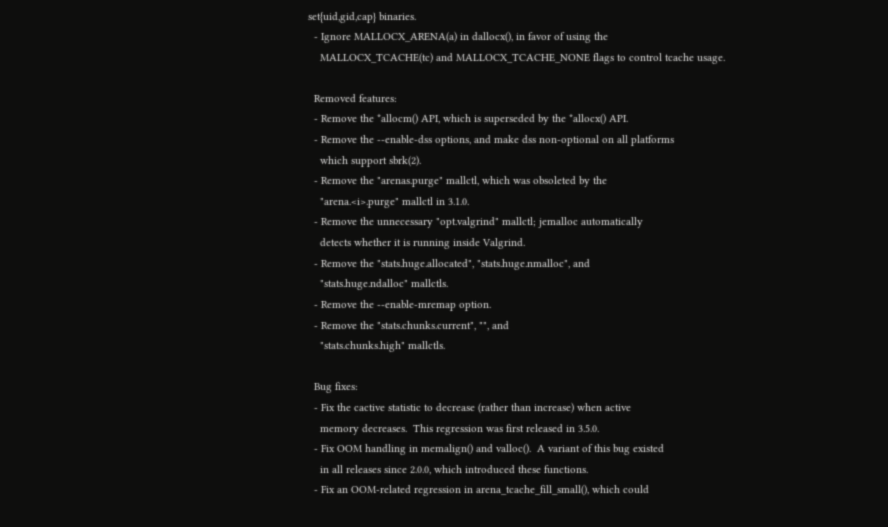set{uid,gid,cap} binaries.
  - Ignore MALLOCX_ARENA(a) in dallocx(), in favor of using the
    MALLOCX_TCACHE(tc) and MALLOCX_TCACHE_NONE flags to control tcache usage.

  Removed features:
  - Remove the *allocm() API, which is superseded by the *allocx() API.
  - Remove the --enable-dss options, and make dss non-optional on all platforms
    which support sbrk(2).
  - Remove the "arenas.purge" mallctl, which was obsoleted by the
    "arena.<i>.purge" mallctl in 3.1.0.
  - Remove the unnecessary "opt.valgrind" mallctl; jemalloc automatically
    detects whether it is running inside Valgrind.
  - Remove the "stats.huge.allocated", "stats.huge.nmalloc", and
    "stats.huge.ndalloc" mallctls.
  - Remove the --enable-mremap option.
  - Remove the "stats.chunks.current", "", and
    "stats.chunks.high" mallctls.

  Bug fixes:
  - Fix the cactive statistic to decrease (rather than increase) when active
    memory decreases.  This regression was first released in 3.5.0.
  - Fix OOM handling in memalign() and valloc().  A variant of this bug existed
    in all releases since 2.0.0, which introduced these functions.
  - Fix an OOM-related regression in arena_tcache_fill_small(), which could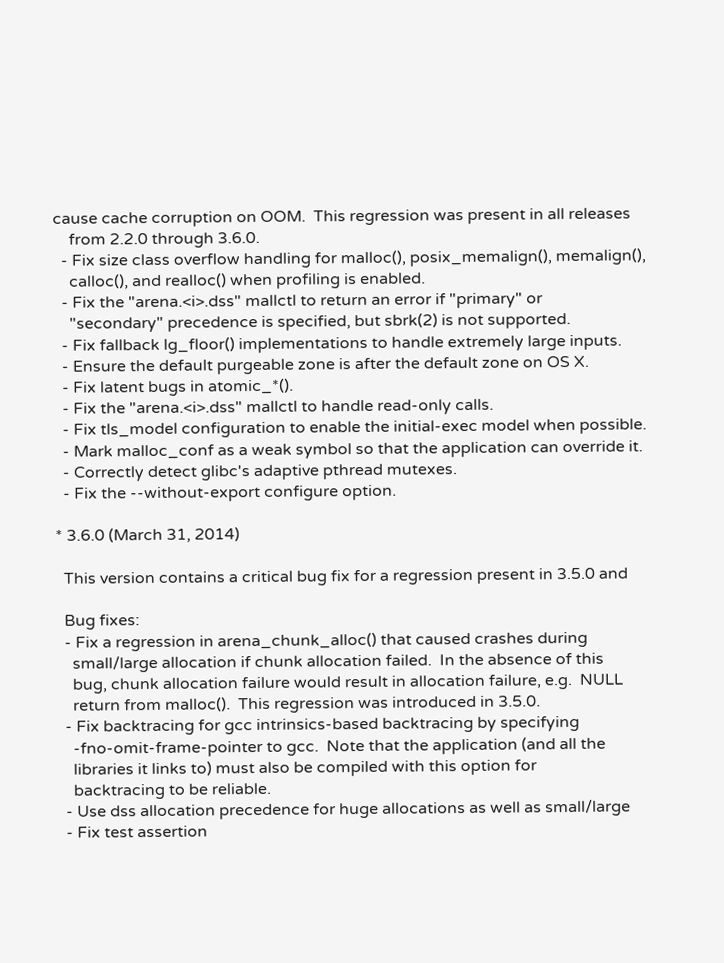cause cache corruption on OOM.  This regression was present in all releases
    from 2.2.0 through 3.6.0.
  - Fix size class overflow handling for malloc(), posix_memalign(), memalign(),
    calloc(), and realloc() when profiling is enabled.
  - Fix the "arena.<i>.dss" mallctl to return an error if "primary" or
    "secondary" precedence is specified, but sbrk(2) is not supported.
  - Fix fallback lg_floor() implementations to handle extremely large inputs.
  - Ensure the default purgeable zone is after the default zone on OS X.
  - Fix latent bugs in atomic_*().
  - Fix the "arena.<i>.dss" mallctl to handle read-only calls.
  - Fix tls_model configuration to enable the initial-exec model when possible.
  - Mark malloc_conf as a weak symbol so that the application can override it.
  - Correctly detect glibc's adaptive pthread mutexes.
  - Fix the --without-export configure option.

* 3.6.0 (March 31, 2014)

  This version contains a critical bug fix for a regression present in 3.5.0 and

  Bug fixes:
  - Fix a regression in arena_chunk_alloc() that caused crashes during
    small/large allocation if chunk allocation failed.  In the absence of this
    bug, chunk allocation failure would result in allocation failure, e.g.  NULL
    return from malloc().  This regression was introduced in 3.5.0.
  - Fix backtracing for gcc intrinsics-based backtracing by specifying
    -fno-omit-frame-pointer to gcc.  Note that the application (and all the
    libraries it links to) must also be compiled with this option for
    backtracing to be reliable.
  - Use dss allocation precedence for huge allocations as well as small/large
  - Fix test assertion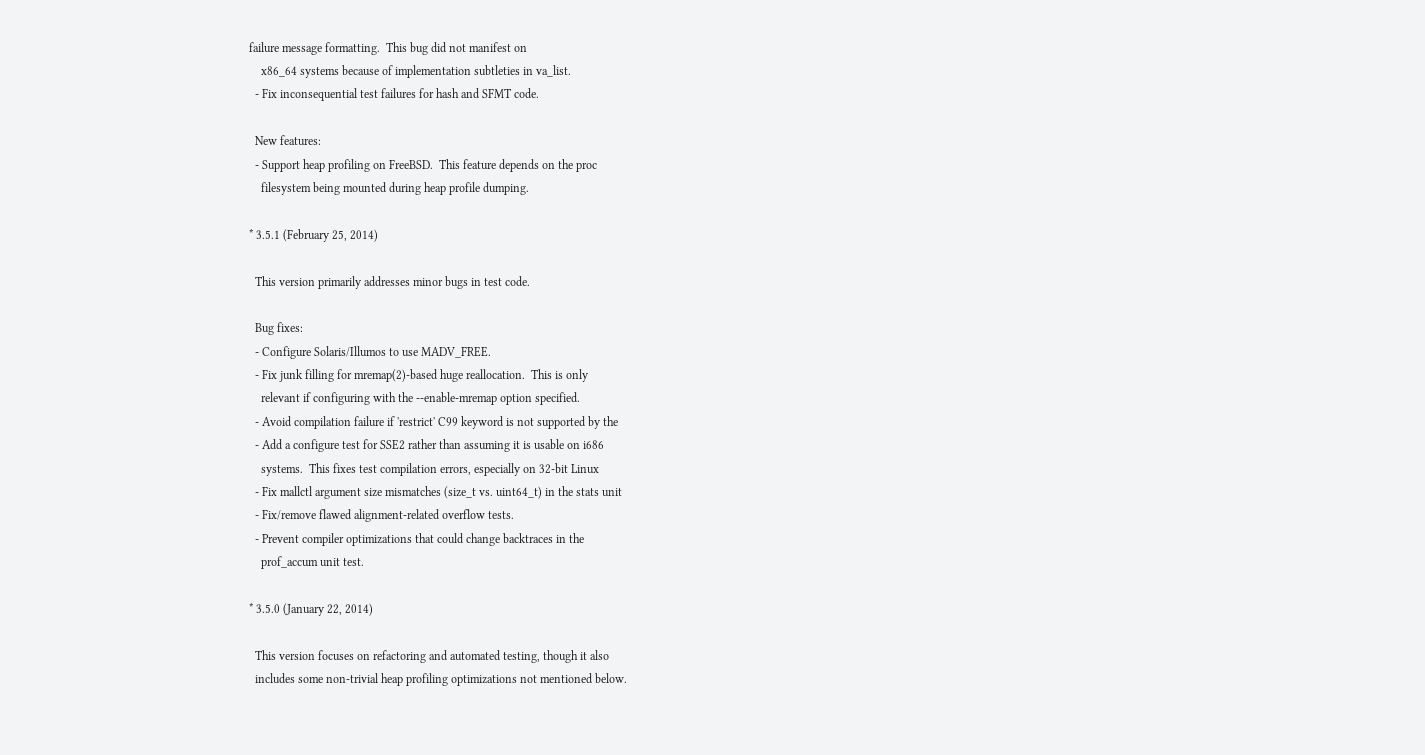failure message formatting.  This bug did not manifest on
    x86_64 systems because of implementation subtleties in va_list.
  - Fix inconsequential test failures for hash and SFMT code.

  New features:
  - Support heap profiling on FreeBSD.  This feature depends on the proc
    filesystem being mounted during heap profile dumping.

* 3.5.1 (February 25, 2014)

  This version primarily addresses minor bugs in test code.

  Bug fixes:
  - Configure Solaris/Illumos to use MADV_FREE.
  - Fix junk filling for mremap(2)-based huge reallocation.  This is only
    relevant if configuring with the --enable-mremap option specified.
  - Avoid compilation failure if 'restrict' C99 keyword is not supported by the
  - Add a configure test for SSE2 rather than assuming it is usable on i686
    systems.  This fixes test compilation errors, especially on 32-bit Linux
  - Fix mallctl argument size mismatches (size_t vs. uint64_t) in the stats unit
  - Fix/remove flawed alignment-related overflow tests.
  - Prevent compiler optimizations that could change backtraces in the
    prof_accum unit test.

* 3.5.0 (January 22, 2014)

  This version focuses on refactoring and automated testing, though it also
  includes some non-trivial heap profiling optimizations not mentioned below.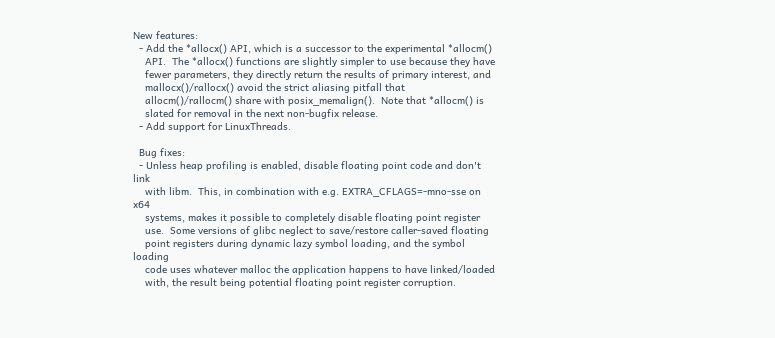New features:
  - Add the *allocx() API, which is a successor to the experimental *allocm()
    API.  The *allocx() functions are slightly simpler to use because they have
    fewer parameters, they directly return the results of primary interest, and
    mallocx()/rallocx() avoid the strict aliasing pitfall that
    allocm()/rallocm() share with posix_memalign().  Note that *allocm() is
    slated for removal in the next non-bugfix release.
  - Add support for LinuxThreads.

  Bug fixes:
  - Unless heap profiling is enabled, disable floating point code and don't link
    with libm.  This, in combination with e.g. EXTRA_CFLAGS=-mno-sse on x64
    systems, makes it possible to completely disable floating point register
    use.  Some versions of glibc neglect to save/restore caller-saved floating
    point registers during dynamic lazy symbol loading, and the symbol loading
    code uses whatever malloc the application happens to have linked/loaded
    with, the result being potential floating point register corruption.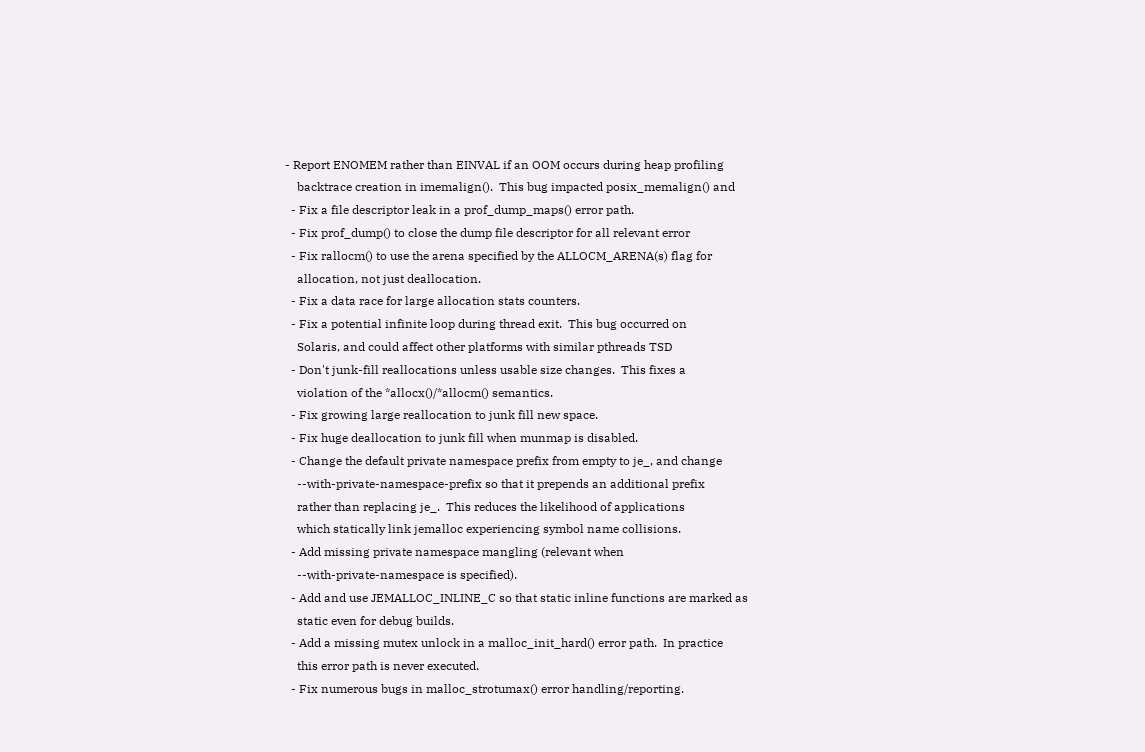- Report ENOMEM rather than EINVAL if an OOM occurs during heap profiling
    backtrace creation in imemalign().  This bug impacted posix_memalign() and
  - Fix a file descriptor leak in a prof_dump_maps() error path.
  - Fix prof_dump() to close the dump file descriptor for all relevant error
  - Fix rallocm() to use the arena specified by the ALLOCM_ARENA(s) flag for
    allocation, not just deallocation.
  - Fix a data race for large allocation stats counters.
  - Fix a potential infinite loop during thread exit.  This bug occurred on
    Solaris, and could affect other platforms with similar pthreads TSD
  - Don't junk-fill reallocations unless usable size changes.  This fixes a
    violation of the *allocx()/*allocm() semantics.
  - Fix growing large reallocation to junk fill new space.
  - Fix huge deallocation to junk fill when munmap is disabled.
  - Change the default private namespace prefix from empty to je_, and change
    --with-private-namespace-prefix so that it prepends an additional prefix
    rather than replacing je_.  This reduces the likelihood of applications
    which statically link jemalloc experiencing symbol name collisions.
  - Add missing private namespace mangling (relevant when
    --with-private-namespace is specified).
  - Add and use JEMALLOC_INLINE_C so that static inline functions are marked as
    static even for debug builds.
  - Add a missing mutex unlock in a malloc_init_hard() error path.  In practice
    this error path is never executed.
  - Fix numerous bugs in malloc_strotumax() error handling/reporting.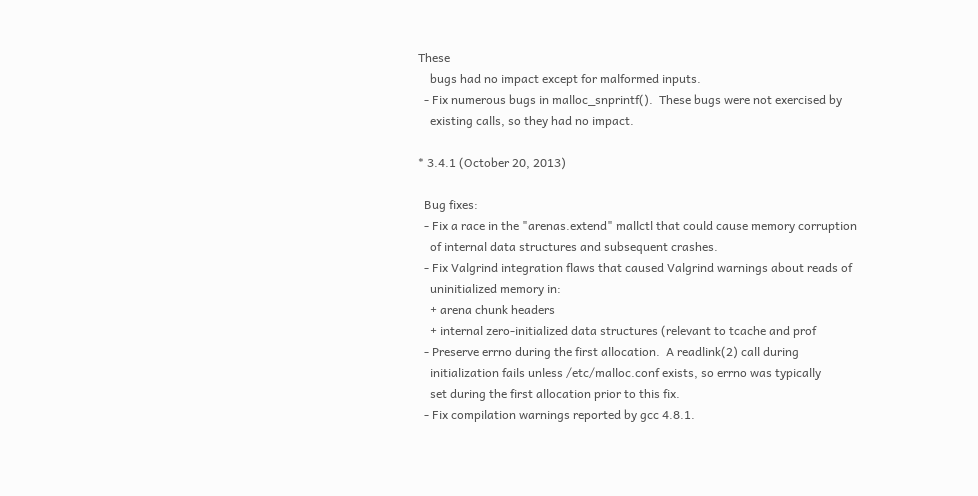These
    bugs had no impact except for malformed inputs.
  - Fix numerous bugs in malloc_snprintf().  These bugs were not exercised by
    existing calls, so they had no impact.

* 3.4.1 (October 20, 2013)

  Bug fixes:
  - Fix a race in the "arenas.extend" mallctl that could cause memory corruption
    of internal data structures and subsequent crashes.
  - Fix Valgrind integration flaws that caused Valgrind warnings about reads of
    uninitialized memory in:
    + arena chunk headers
    + internal zero-initialized data structures (relevant to tcache and prof
  - Preserve errno during the first allocation.  A readlink(2) call during
    initialization fails unless /etc/malloc.conf exists, so errno was typically
    set during the first allocation prior to this fix.
  - Fix compilation warnings reported by gcc 4.8.1.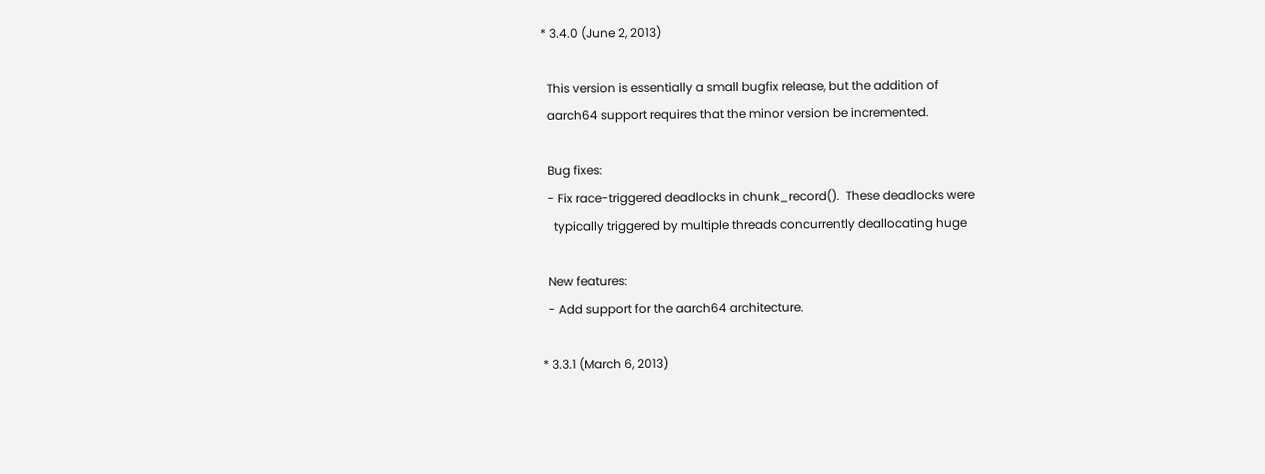* 3.4.0 (June 2, 2013)

  This version is essentially a small bugfix release, but the addition of
  aarch64 support requires that the minor version be incremented.

  Bug fixes:
  - Fix race-triggered deadlocks in chunk_record().  These deadlocks were
    typically triggered by multiple threads concurrently deallocating huge

  New features:
  - Add support for the aarch64 architecture.

* 3.3.1 (March 6, 2013)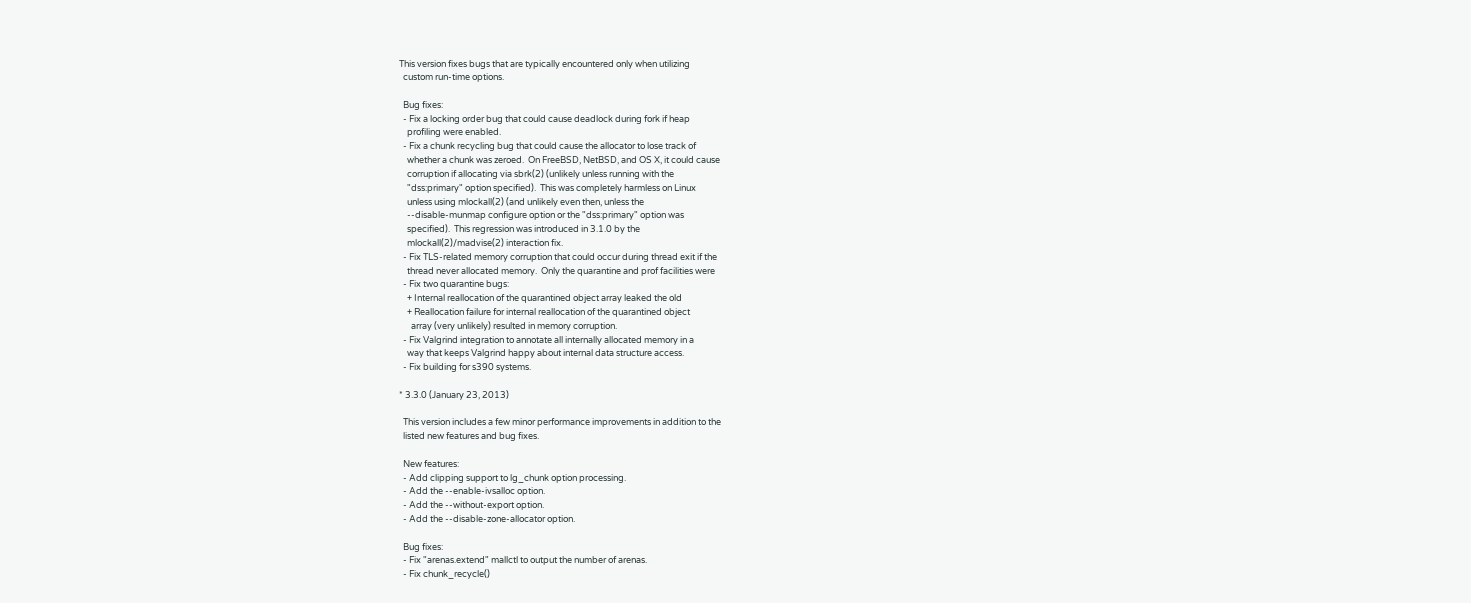This version fixes bugs that are typically encountered only when utilizing
  custom run-time options.

  Bug fixes:
  - Fix a locking order bug that could cause deadlock during fork if heap
    profiling were enabled.
  - Fix a chunk recycling bug that could cause the allocator to lose track of
    whether a chunk was zeroed.  On FreeBSD, NetBSD, and OS X, it could cause
    corruption if allocating via sbrk(2) (unlikely unless running with the
    "dss:primary" option specified).  This was completely harmless on Linux
    unless using mlockall(2) (and unlikely even then, unless the
    --disable-munmap configure option or the "dss:primary" option was
    specified).  This regression was introduced in 3.1.0 by the
    mlockall(2)/madvise(2) interaction fix.
  - Fix TLS-related memory corruption that could occur during thread exit if the
    thread never allocated memory.  Only the quarantine and prof facilities were
  - Fix two quarantine bugs:
    + Internal reallocation of the quarantined object array leaked the old
    + Reallocation failure for internal reallocation of the quarantined object
      array (very unlikely) resulted in memory corruption.
  - Fix Valgrind integration to annotate all internally allocated memory in a
    way that keeps Valgrind happy about internal data structure access.
  - Fix building for s390 systems.

* 3.3.0 (January 23, 2013)

  This version includes a few minor performance improvements in addition to the
  listed new features and bug fixes.

  New features:
  - Add clipping support to lg_chunk option processing.
  - Add the --enable-ivsalloc option.
  - Add the --without-export option.
  - Add the --disable-zone-allocator option.

  Bug fixes:
  - Fix "arenas.extend" mallctl to output the number of arenas.
  - Fix chunk_recycle()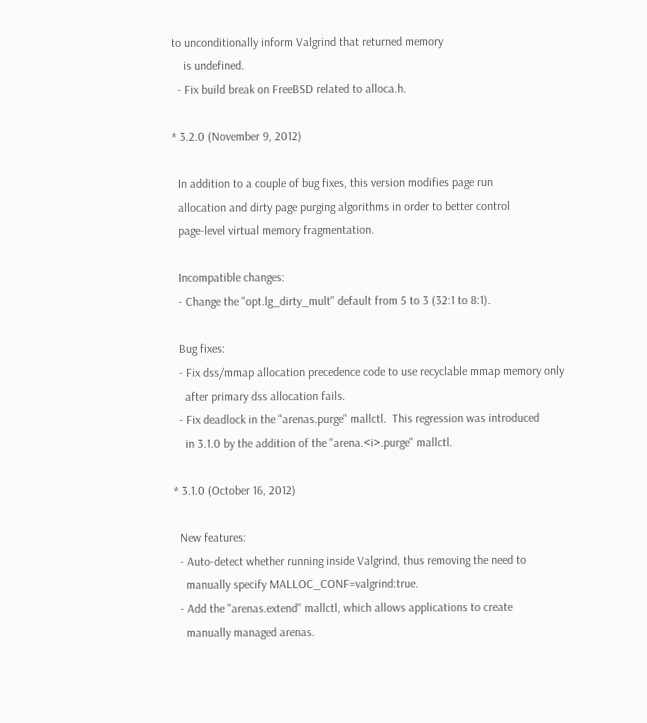to unconditionally inform Valgrind that returned memory
    is undefined.
  - Fix build break on FreeBSD related to alloca.h.

* 3.2.0 (November 9, 2012)

  In addition to a couple of bug fixes, this version modifies page run
  allocation and dirty page purging algorithms in order to better control
  page-level virtual memory fragmentation.

  Incompatible changes:
  - Change the "opt.lg_dirty_mult" default from 5 to 3 (32:1 to 8:1).

  Bug fixes:
  - Fix dss/mmap allocation precedence code to use recyclable mmap memory only
    after primary dss allocation fails.
  - Fix deadlock in the "arenas.purge" mallctl.  This regression was introduced
    in 3.1.0 by the addition of the "arena.<i>.purge" mallctl.

* 3.1.0 (October 16, 2012)

  New features:
  - Auto-detect whether running inside Valgrind, thus removing the need to
    manually specify MALLOC_CONF=valgrind:true.
  - Add the "arenas.extend" mallctl, which allows applications to create
    manually managed arenas.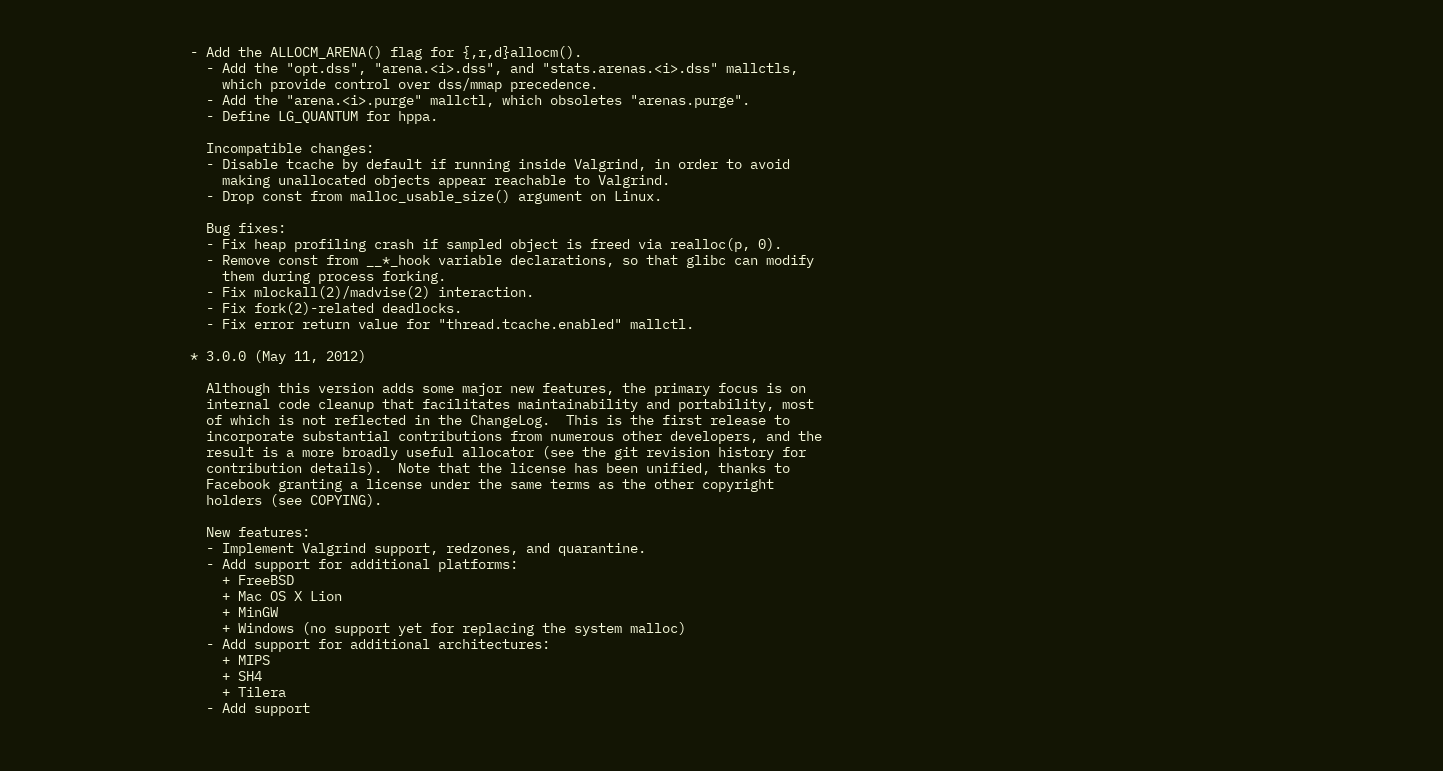- Add the ALLOCM_ARENA() flag for {,r,d}allocm().
  - Add the "opt.dss", "arena.<i>.dss", and "stats.arenas.<i>.dss" mallctls,
    which provide control over dss/mmap precedence.
  - Add the "arena.<i>.purge" mallctl, which obsoletes "arenas.purge".
  - Define LG_QUANTUM for hppa.

  Incompatible changes:
  - Disable tcache by default if running inside Valgrind, in order to avoid
    making unallocated objects appear reachable to Valgrind.
  - Drop const from malloc_usable_size() argument on Linux.

  Bug fixes:
  - Fix heap profiling crash if sampled object is freed via realloc(p, 0).
  - Remove const from __*_hook variable declarations, so that glibc can modify
    them during process forking.
  - Fix mlockall(2)/madvise(2) interaction.
  - Fix fork(2)-related deadlocks.
  - Fix error return value for "thread.tcache.enabled" mallctl.

* 3.0.0 (May 11, 2012)

  Although this version adds some major new features, the primary focus is on
  internal code cleanup that facilitates maintainability and portability, most
  of which is not reflected in the ChangeLog.  This is the first release to
  incorporate substantial contributions from numerous other developers, and the
  result is a more broadly useful allocator (see the git revision history for
  contribution details).  Note that the license has been unified, thanks to
  Facebook granting a license under the same terms as the other copyright
  holders (see COPYING).

  New features:
  - Implement Valgrind support, redzones, and quarantine.
  - Add support for additional platforms:
    + FreeBSD
    + Mac OS X Lion
    + MinGW
    + Windows (no support yet for replacing the system malloc)
  - Add support for additional architectures:
    + MIPS
    + SH4
    + Tilera
  - Add support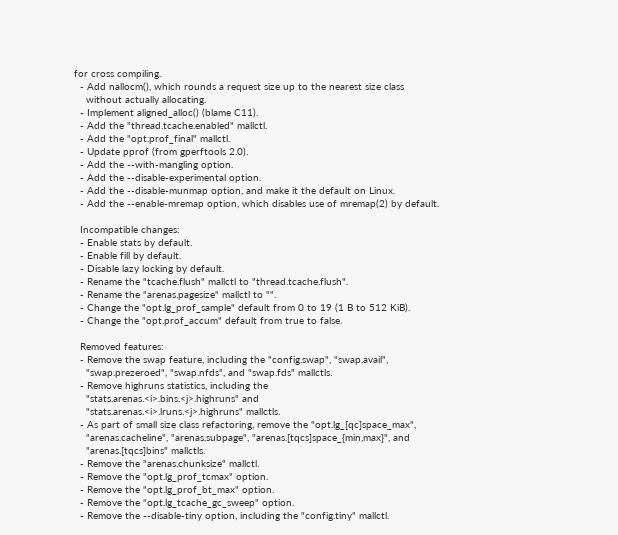for cross compiling.
  - Add nallocm(), which rounds a request size up to the nearest size class
    without actually allocating.
  - Implement aligned_alloc() (blame C11).
  - Add the "thread.tcache.enabled" mallctl.
  - Add the "opt.prof_final" mallctl.
  - Update pprof (from gperftools 2.0).
  - Add the --with-mangling option.
  - Add the --disable-experimental option.
  - Add the --disable-munmap option, and make it the default on Linux.
  - Add the --enable-mremap option, which disables use of mremap(2) by default.

  Incompatible changes:
  - Enable stats by default.
  - Enable fill by default.
  - Disable lazy locking by default.
  - Rename the "tcache.flush" mallctl to "thread.tcache.flush".
  - Rename the "arenas.pagesize" mallctl to "".
  - Change the "opt.lg_prof_sample" default from 0 to 19 (1 B to 512 KiB).
  - Change the "opt.prof_accum" default from true to false.

  Removed features:
  - Remove the swap feature, including the "config.swap", "swap.avail",
    "swap.prezeroed", "swap.nfds", and "swap.fds" mallctls.
  - Remove highruns statistics, including the
    "stats.arenas.<i>.bins.<j>.highruns" and
    "stats.arenas.<i>.lruns.<j>.highruns" mallctls.
  - As part of small size class refactoring, remove the "opt.lg_[qc]space_max",
    "arenas.cacheline", "arenas.subpage", "arenas.[tqcs]space_{min,max}", and
    "arenas.[tqcs]bins" mallctls.
  - Remove the "arenas.chunksize" mallctl.
  - Remove the "opt.lg_prof_tcmax" option.
  - Remove the "opt.lg_prof_bt_max" option.
  - Remove the "opt.lg_tcache_gc_sweep" option.
  - Remove the --disable-tiny option, including the "config.tiny" mallctl.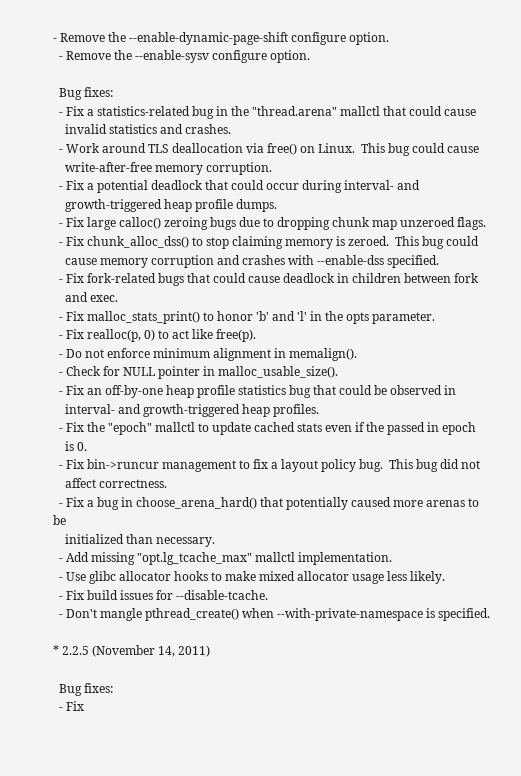- Remove the --enable-dynamic-page-shift configure option.
  - Remove the --enable-sysv configure option.

  Bug fixes:
  - Fix a statistics-related bug in the "thread.arena" mallctl that could cause
    invalid statistics and crashes.
  - Work around TLS deallocation via free() on Linux.  This bug could cause
    write-after-free memory corruption.
  - Fix a potential deadlock that could occur during interval- and
    growth-triggered heap profile dumps.
  - Fix large calloc() zeroing bugs due to dropping chunk map unzeroed flags.
  - Fix chunk_alloc_dss() to stop claiming memory is zeroed.  This bug could
    cause memory corruption and crashes with --enable-dss specified.
  - Fix fork-related bugs that could cause deadlock in children between fork
    and exec.
  - Fix malloc_stats_print() to honor 'b' and 'l' in the opts parameter.
  - Fix realloc(p, 0) to act like free(p).
  - Do not enforce minimum alignment in memalign().
  - Check for NULL pointer in malloc_usable_size().
  - Fix an off-by-one heap profile statistics bug that could be observed in
    interval- and growth-triggered heap profiles.
  - Fix the "epoch" mallctl to update cached stats even if the passed in epoch
    is 0.
  - Fix bin->runcur management to fix a layout policy bug.  This bug did not
    affect correctness.
  - Fix a bug in choose_arena_hard() that potentially caused more arenas to be
    initialized than necessary.
  - Add missing "opt.lg_tcache_max" mallctl implementation.
  - Use glibc allocator hooks to make mixed allocator usage less likely.
  - Fix build issues for --disable-tcache.
  - Don't mangle pthread_create() when --with-private-namespace is specified.

* 2.2.5 (November 14, 2011)

  Bug fixes:
  - Fix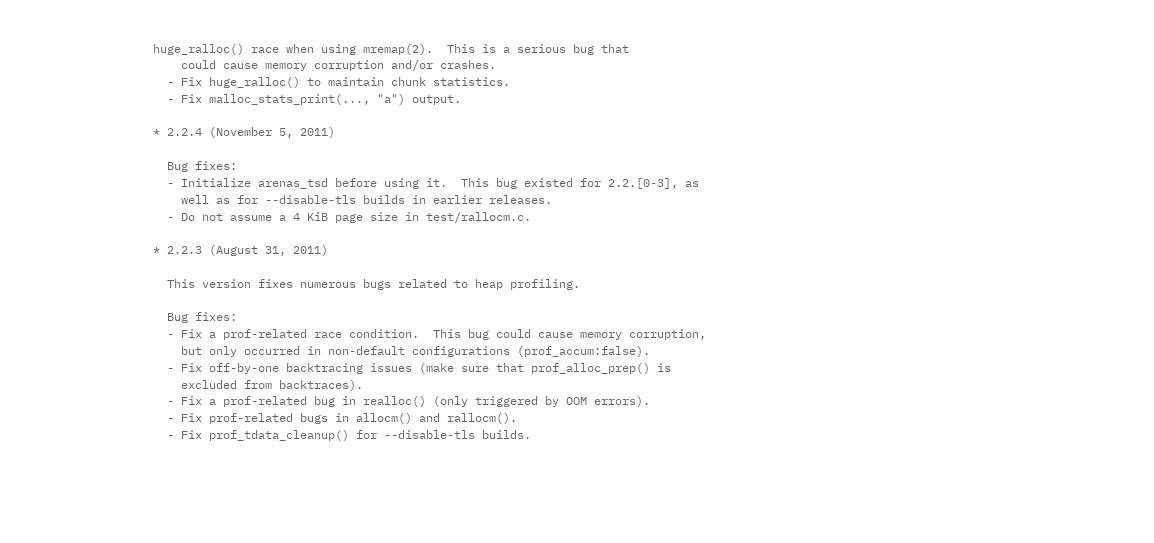huge_ralloc() race when using mremap(2).  This is a serious bug that
    could cause memory corruption and/or crashes.
  - Fix huge_ralloc() to maintain chunk statistics.
  - Fix malloc_stats_print(..., "a") output.

* 2.2.4 (November 5, 2011)

  Bug fixes:
  - Initialize arenas_tsd before using it.  This bug existed for 2.2.[0-3], as
    well as for --disable-tls builds in earlier releases.
  - Do not assume a 4 KiB page size in test/rallocm.c.

* 2.2.3 (August 31, 2011)

  This version fixes numerous bugs related to heap profiling.

  Bug fixes:
  - Fix a prof-related race condition.  This bug could cause memory corruption,
    but only occurred in non-default configurations (prof_accum:false).
  - Fix off-by-one backtracing issues (make sure that prof_alloc_prep() is
    excluded from backtraces).
  - Fix a prof-related bug in realloc() (only triggered by OOM errors).
  - Fix prof-related bugs in allocm() and rallocm().
  - Fix prof_tdata_cleanup() for --disable-tls builds.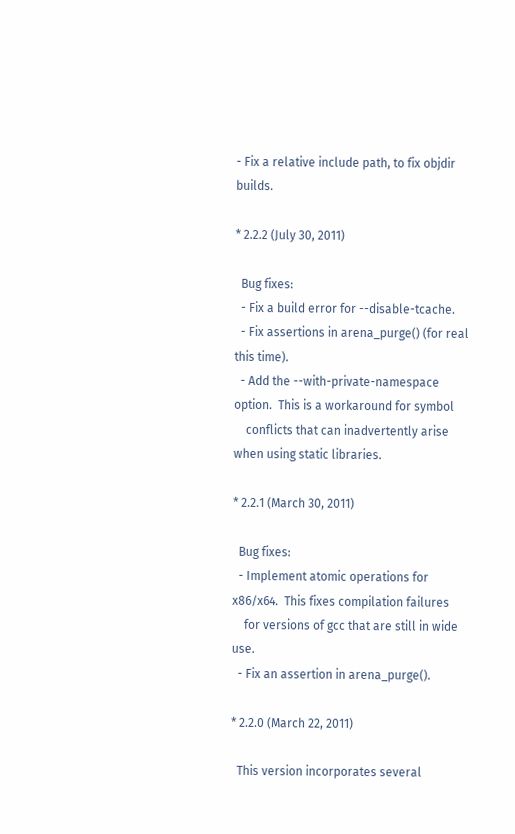- Fix a relative include path, to fix objdir builds.

* 2.2.2 (July 30, 2011)

  Bug fixes:
  - Fix a build error for --disable-tcache.
  - Fix assertions in arena_purge() (for real this time).
  - Add the --with-private-namespace option.  This is a workaround for symbol
    conflicts that can inadvertently arise when using static libraries.

* 2.2.1 (March 30, 2011)

  Bug fixes:
  - Implement atomic operations for x86/x64.  This fixes compilation failures
    for versions of gcc that are still in wide use.
  - Fix an assertion in arena_purge().

* 2.2.0 (March 22, 2011)

  This version incorporates several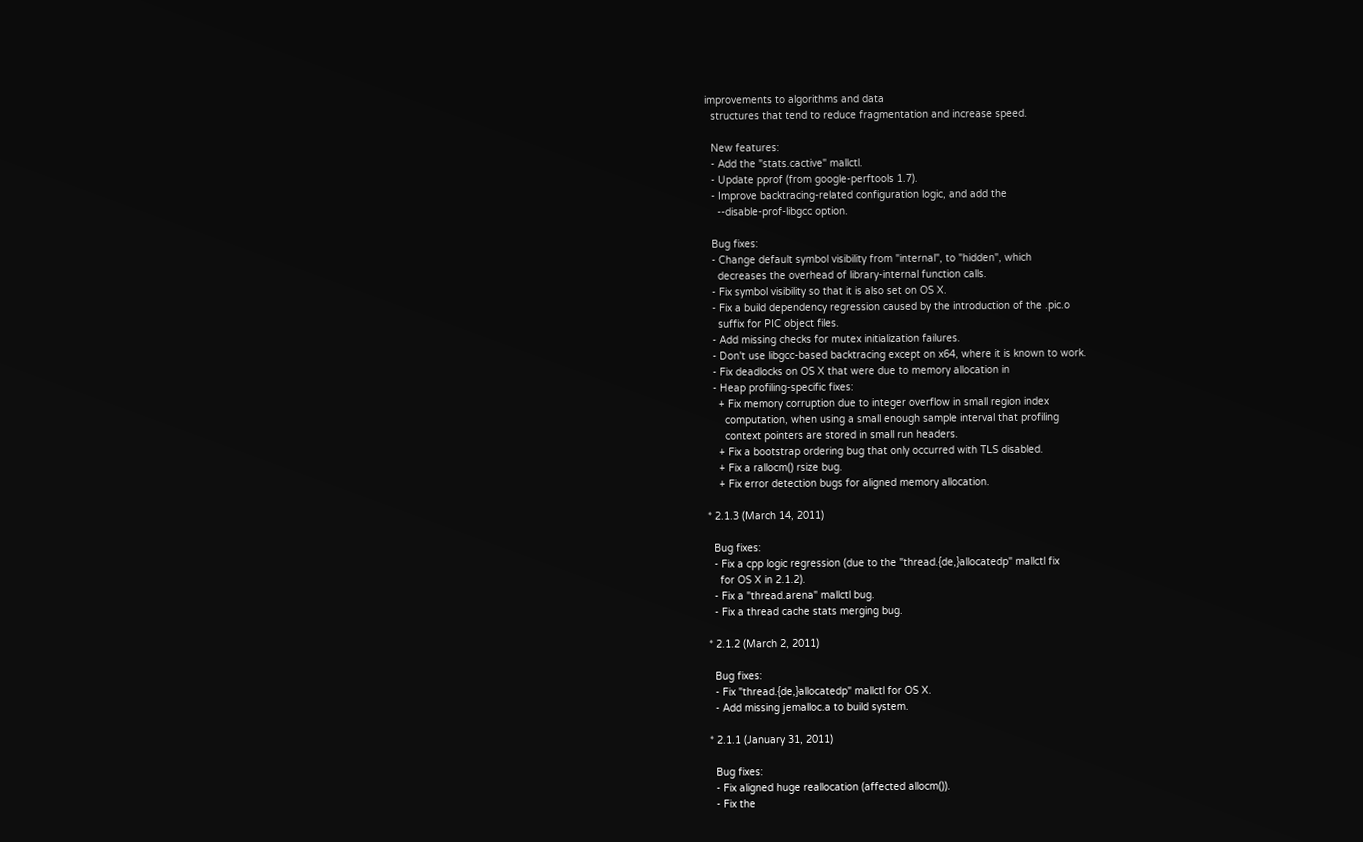improvements to algorithms and data
  structures that tend to reduce fragmentation and increase speed.

  New features:
  - Add the "stats.cactive" mallctl.
  - Update pprof (from google-perftools 1.7).
  - Improve backtracing-related configuration logic, and add the
    --disable-prof-libgcc option.

  Bug fixes:
  - Change default symbol visibility from "internal", to "hidden", which
    decreases the overhead of library-internal function calls.
  - Fix symbol visibility so that it is also set on OS X.
  - Fix a build dependency regression caused by the introduction of the .pic.o
    suffix for PIC object files.
  - Add missing checks for mutex initialization failures.
  - Don't use libgcc-based backtracing except on x64, where it is known to work.
  - Fix deadlocks on OS X that were due to memory allocation in
  - Heap profiling-specific fixes:
    + Fix memory corruption due to integer overflow in small region index
      computation, when using a small enough sample interval that profiling
      context pointers are stored in small run headers.
    + Fix a bootstrap ordering bug that only occurred with TLS disabled.
    + Fix a rallocm() rsize bug.
    + Fix error detection bugs for aligned memory allocation.

* 2.1.3 (March 14, 2011)

  Bug fixes:
  - Fix a cpp logic regression (due to the "thread.{de,}allocatedp" mallctl fix
    for OS X in 2.1.2).
  - Fix a "thread.arena" mallctl bug.
  - Fix a thread cache stats merging bug.

* 2.1.2 (March 2, 2011)

  Bug fixes:
  - Fix "thread.{de,}allocatedp" mallctl for OS X.
  - Add missing jemalloc.a to build system.

* 2.1.1 (January 31, 2011)

  Bug fixes:
  - Fix aligned huge reallocation (affected allocm()).
  - Fix the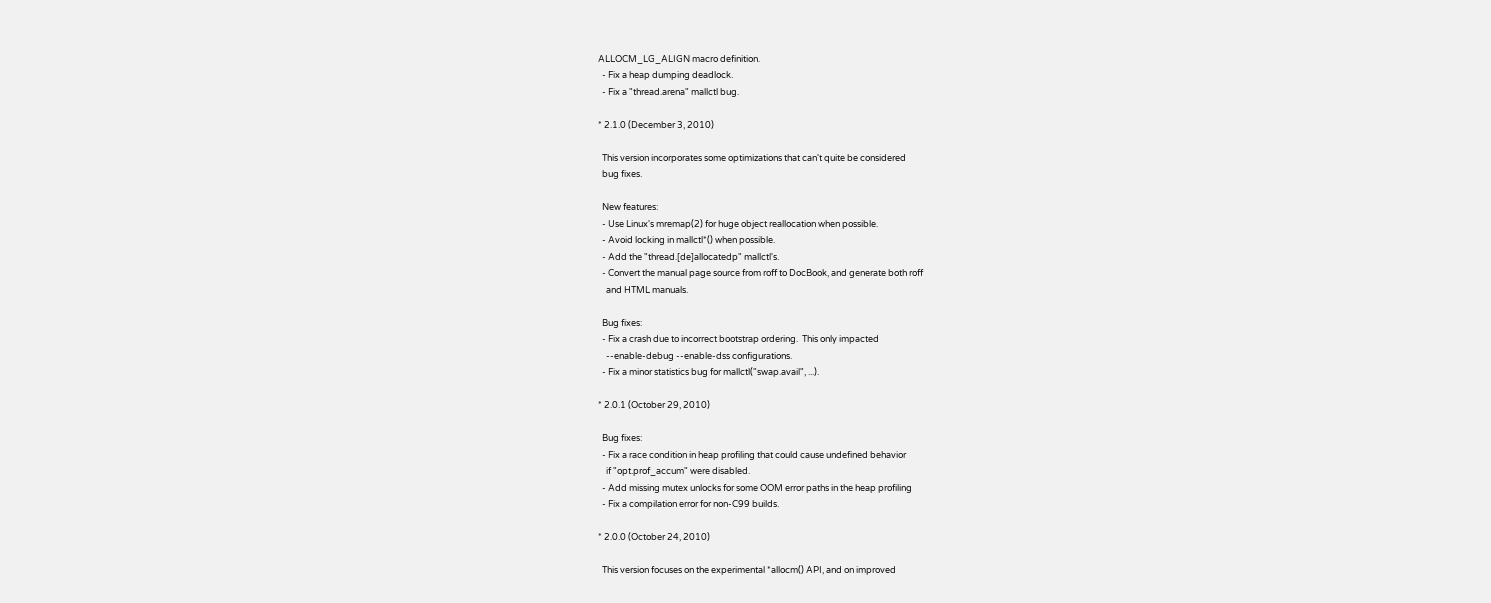ALLOCM_LG_ALIGN macro definition.
  - Fix a heap dumping deadlock.
  - Fix a "thread.arena" mallctl bug.

* 2.1.0 (December 3, 2010)

  This version incorporates some optimizations that can't quite be considered
  bug fixes.

  New features:
  - Use Linux's mremap(2) for huge object reallocation when possible.
  - Avoid locking in mallctl*() when possible.
  - Add the "thread.[de]allocatedp" mallctl's.
  - Convert the manual page source from roff to DocBook, and generate both roff
    and HTML manuals.

  Bug fixes:
  - Fix a crash due to incorrect bootstrap ordering.  This only impacted
    --enable-debug --enable-dss configurations.
  - Fix a minor statistics bug for mallctl("swap.avail", ...).

* 2.0.1 (October 29, 2010)

  Bug fixes:
  - Fix a race condition in heap profiling that could cause undefined behavior
    if "opt.prof_accum" were disabled.
  - Add missing mutex unlocks for some OOM error paths in the heap profiling
  - Fix a compilation error for non-C99 builds.

* 2.0.0 (October 24, 2010)

  This version focuses on the experimental *allocm() API, and on improved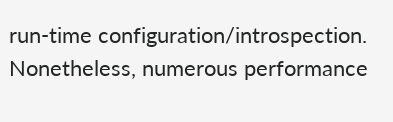run-time configuration/introspection.  Nonetheless, numerous performance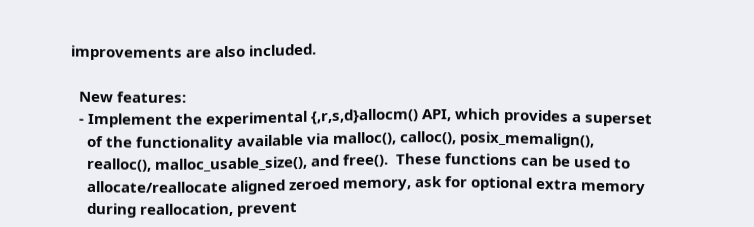improvements are also included.

  New features:
  - Implement the experimental {,r,s,d}allocm() API, which provides a superset
    of the functionality available via malloc(), calloc(), posix_memalign(),
    realloc(), malloc_usable_size(), and free().  These functions can be used to
    allocate/reallocate aligned zeroed memory, ask for optional extra memory
    during reallocation, prevent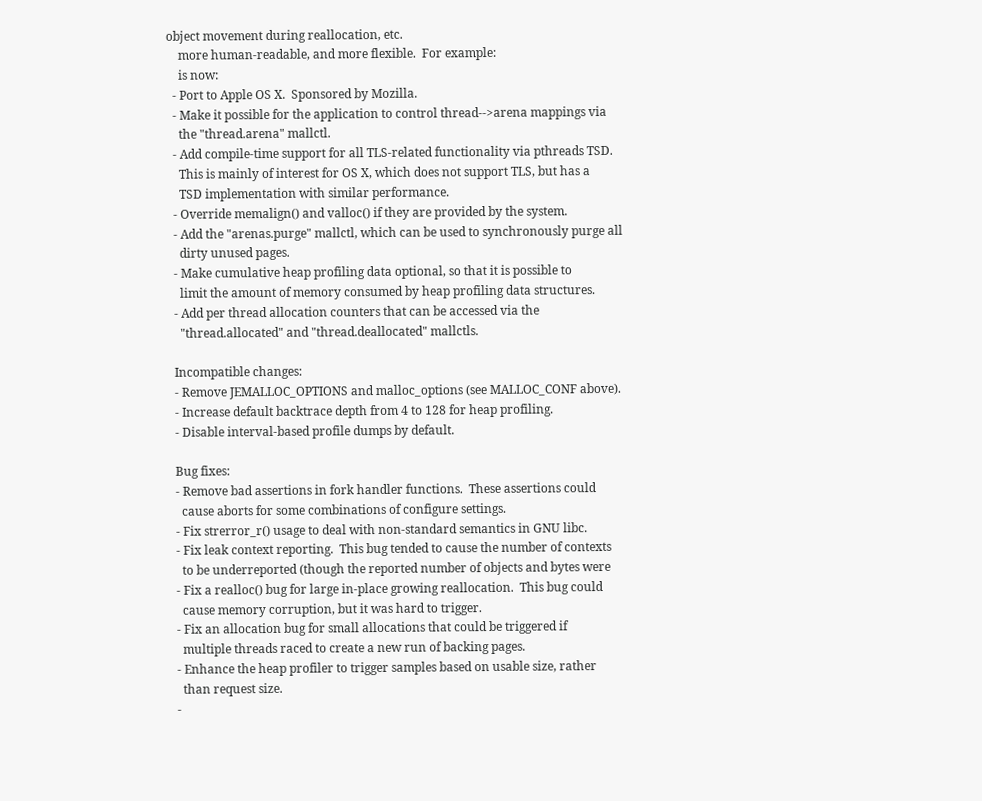object movement during reallocation, etc.
    more human-readable, and more flexible.  For example:
    is now:
  - Port to Apple OS X.  Sponsored by Mozilla.
  - Make it possible for the application to control thread-->arena mappings via
    the "thread.arena" mallctl.
  - Add compile-time support for all TLS-related functionality via pthreads TSD.
    This is mainly of interest for OS X, which does not support TLS, but has a
    TSD implementation with similar performance.
  - Override memalign() and valloc() if they are provided by the system.
  - Add the "arenas.purge" mallctl, which can be used to synchronously purge all
    dirty unused pages.
  - Make cumulative heap profiling data optional, so that it is possible to
    limit the amount of memory consumed by heap profiling data structures.
  - Add per thread allocation counters that can be accessed via the
    "thread.allocated" and "thread.deallocated" mallctls.

  Incompatible changes:
  - Remove JEMALLOC_OPTIONS and malloc_options (see MALLOC_CONF above).
  - Increase default backtrace depth from 4 to 128 for heap profiling.
  - Disable interval-based profile dumps by default.

  Bug fixes:
  - Remove bad assertions in fork handler functions.  These assertions could
    cause aborts for some combinations of configure settings.
  - Fix strerror_r() usage to deal with non-standard semantics in GNU libc.
  - Fix leak context reporting.  This bug tended to cause the number of contexts
    to be underreported (though the reported number of objects and bytes were
  - Fix a realloc() bug for large in-place growing reallocation.  This bug could
    cause memory corruption, but it was hard to trigger.
  - Fix an allocation bug for small allocations that could be triggered if
    multiple threads raced to create a new run of backing pages.
  - Enhance the heap profiler to trigger samples based on usable size, rather
    than request size.
  -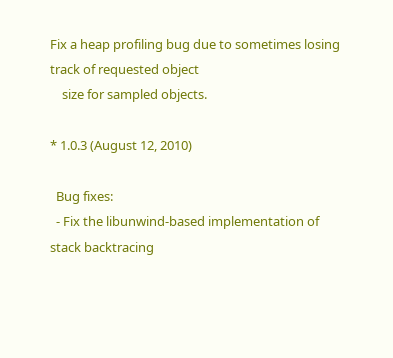Fix a heap profiling bug due to sometimes losing track of requested object
    size for sampled objects.

* 1.0.3 (August 12, 2010)

  Bug fixes:
  - Fix the libunwind-based implementation of stack backtracing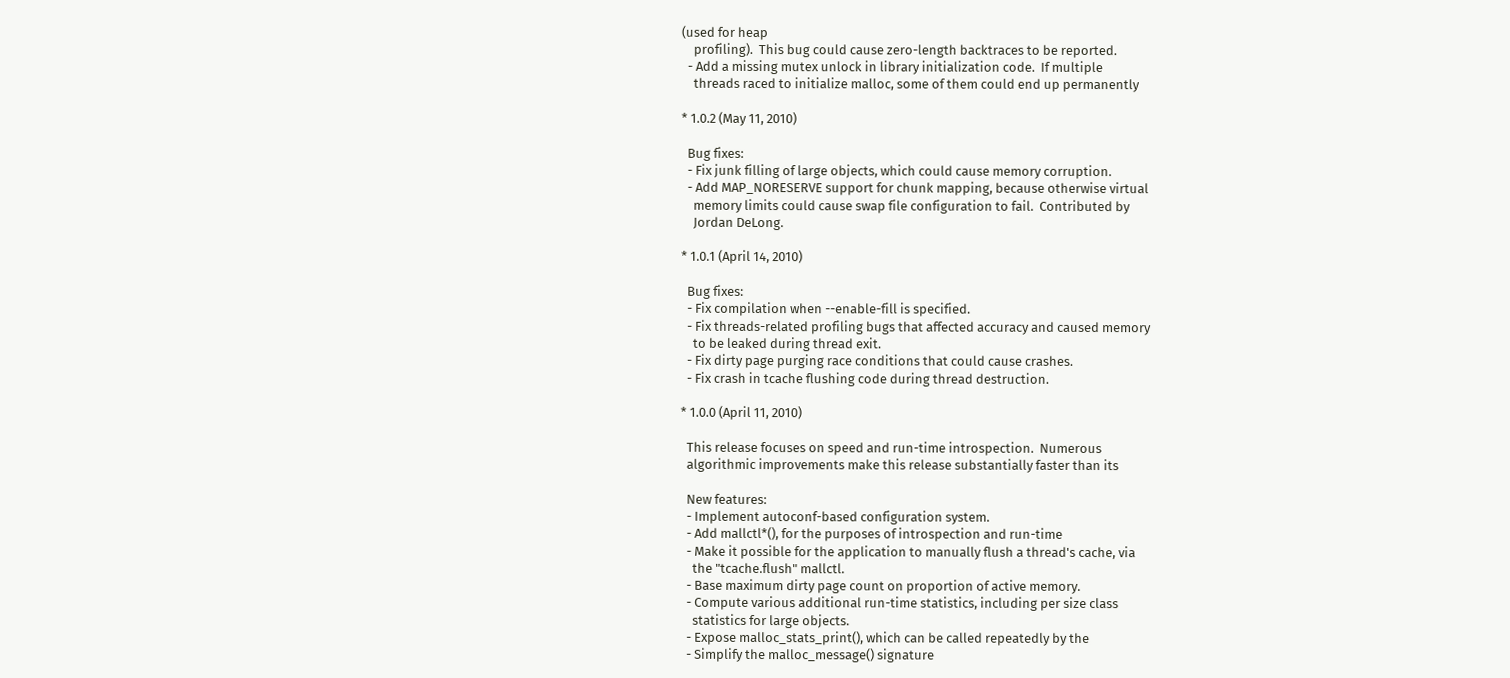(used for heap
    profiling).  This bug could cause zero-length backtraces to be reported.
  - Add a missing mutex unlock in library initialization code.  If multiple
    threads raced to initialize malloc, some of them could end up permanently

* 1.0.2 (May 11, 2010)

  Bug fixes:
  - Fix junk filling of large objects, which could cause memory corruption.
  - Add MAP_NORESERVE support for chunk mapping, because otherwise virtual
    memory limits could cause swap file configuration to fail.  Contributed by
    Jordan DeLong.

* 1.0.1 (April 14, 2010)

  Bug fixes:
  - Fix compilation when --enable-fill is specified.
  - Fix threads-related profiling bugs that affected accuracy and caused memory
    to be leaked during thread exit.
  - Fix dirty page purging race conditions that could cause crashes.
  - Fix crash in tcache flushing code during thread destruction.

* 1.0.0 (April 11, 2010)

  This release focuses on speed and run-time introspection.  Numerous
  algorithmic improvements make this release substantially faster than its

  New features:
  - Implement autoconf-based configuration system.
  - Add mallctl*(), for the purposes of introspection and run-time
  - Make it possible for the application to manually flush a thread's cache, via
    the "tcache.flush" mallctl.
  - Base maximum dirty page count on proportion of active memory.
  - Compute various additional run-time statistics, including per size class
    statistics for large objects.
  - Expose malloc_stats_print(), which can be called repeatedly by the
  - Simplify the malloc_message() signature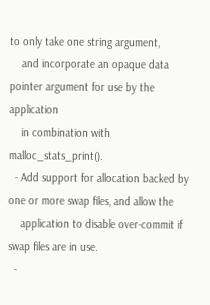to only take one string argument,
    and incorporate an opaque data pointer argument for use by the application
    in combination with malloc_stats_print().
  - Add support for allocation backed by one or more swap files, and allow the
    application to disable over-commit if swap files are in use.
  -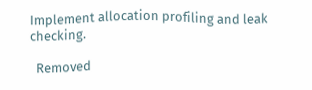Implement allocation profiling and leak checking.

  Removed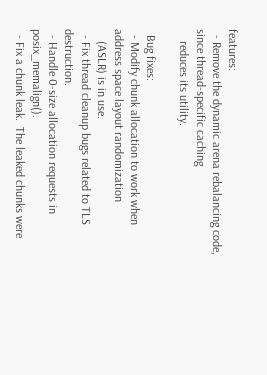features:
  - Remove the dynamic arena rebalancing code, since thread-specific caching
    reduces its utility.

  Bug fixes:
  - Modify chunk allocation to work when address space layout randomization
    (ASLR) is in use.
  - Fix thread cleanup bugs related to TLS destruction.
  - Handle 0-size allocation requests in posix_memalign().
  - Fix a chunk leak.  The leaked chunks were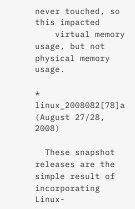never touched, so this impacted
    virtual memory usage, but not physical memory usage.

* linux_2008082[78]a (August 27/28, 2008)

  These snapshot releases are the simple result of incorporating Linux-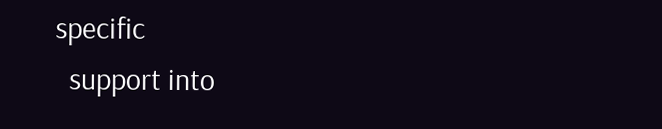specific
  support into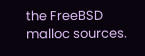the FreeBSD malloc sources.